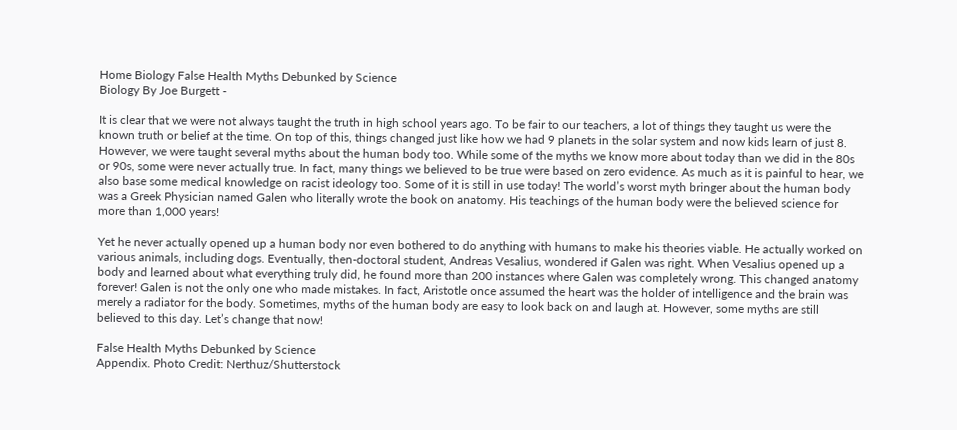Home Biology False Health Myths Debunked by Science
Biology By Joe Burgett -

It is clear that we were not always taught the truth in high school years ago. To be fair to our teachers, a lot of things they taught us were the known truth or belief at the time. On top of this, things changed just like how we had 9 planets in the solar system and now kids learn of just 8. However, we were taught several myths about the human body too. While some of the myths we know more about today than we did in the 80s or 90s, some were never actually true. In fact, many things we believed to be true were based on zero evidence. As much as it is painful to hear, we also base some medical knowledge on racist ideology too. Some of it is still in use today! The world’s worst myth bringer about the human body was a Greek Physician named Galen who literally wrote the book on anatomy. His teachings of the human body were the believed science for more than 1,000 years!

Yet he never actually opened up a human body nor even bothered to do anything with humans to make his theories viable. He actually worked on various animals, including dogs. Eventually, then-doctoral student, Andreas Vesalius, wondered if Galen was right. When Vesalius opened up a body and learned about what everything truly did, he found more than 200 instances where Galen was completely wrong. This changed anatomy forever! Galen is not the only one who made mistakes. In fact, Aristotle once assumed the heart was the holder of intelligence and the brain was merely a radiator for the body. Sometimes, myths of the human body are easy to look back on and laugh at. However, some myths are still believed to this day. Let’s change that now!

False Health Myths Debunked by Science
Appendix. Photo Credit: Nerthuz/Shutterstock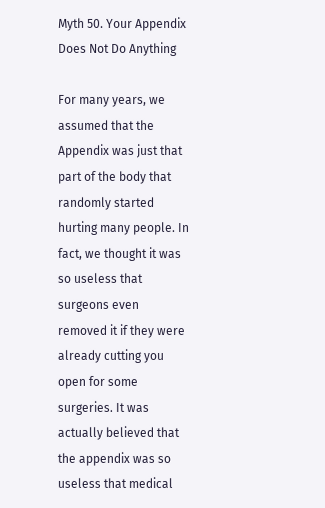Myth 50. Your Appendix Does Not Do Anything

For many years, we assumed that the Appendix was just that part of the body that randomly started hurting many people. In fact, we thought it was so useless that surgeons even removed it if they were already cutting you open for some surgeries. It was actually believed that the appendix was so useless that medical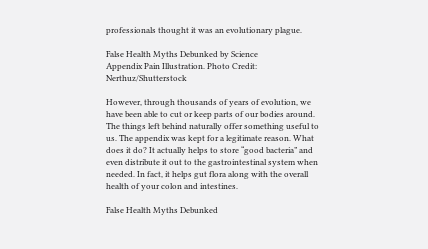professionals thought it was an evolutionary plague.

False Health Myths Debunked by Science
Appendix Pain Illustration. Photo Credit: Nerthuz/Shutterstock

However, through thousands of years of evolution, we have been able to cut or keep parts of our bodies around. The things left behind naturally offer something useful to us. The appendix was kept for a legitimate reason. What does it do? It actually helps to store “good bacteria” and even distribute it out to the gastrointestinal system when needed. In fact, it helps gut flora along with the overall health of your colon and intestines.

False Health Myths Debunked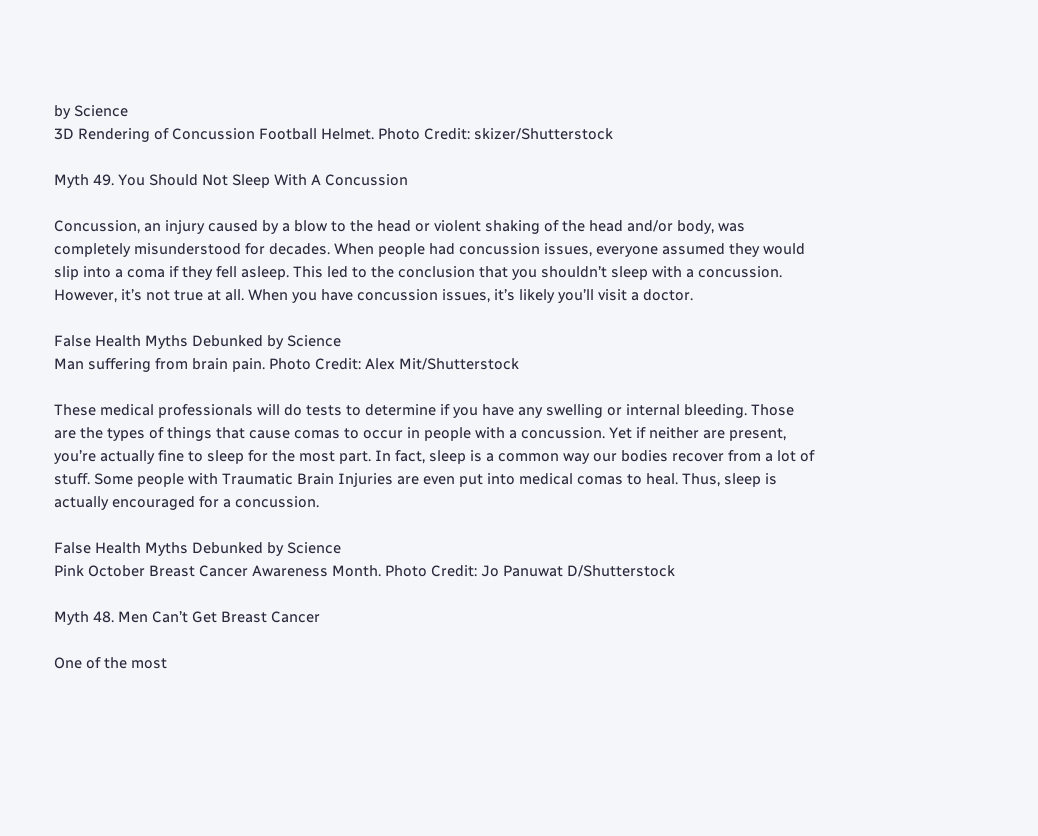by Science
3D Rendering of Concussion Football Helmet. Photo Credit: skizer/Shutterstock

Myth 49. You Should Not Sleep With A Concussion

Concussion, an injury caused by a blow to the head or violent shaking of the head and/or body, was completely misunderstood for decades. When people had concussion issues, everyone assumed they would slip into a coma if they fell asleep. This led to the conclusion that you shouldn’t sleep with a concussion. However, it’s not true at all. When you have concussion issues, it’s likely you’ll visit a doctor.

False Health Myths Debunked by Science
Man suffering from brain pain. Photo Credit: Alex Mit/Shutterstock

These medical professionals will do tests to determine if you have any swelling or internal bleeding. Those are the types of things that cause comas to occur in people with a concussion. Yet if neither are present, you’re actually fine to sleep for the most part. In fact, sleep is a common way our bodies recover from a lot of stuff. Some people with Traumatic Brain Injuries are even put into medical comas to heal. Thus, sleep is actually encouraged for a concussion.

False Health Myths Debunked by Science
Pink October Breast Cancer Awareness Month. Photo Credit: Jo Panuwat D/Shutterstock

Myth 48. Men Can’t Get Breast Cancer

One of the most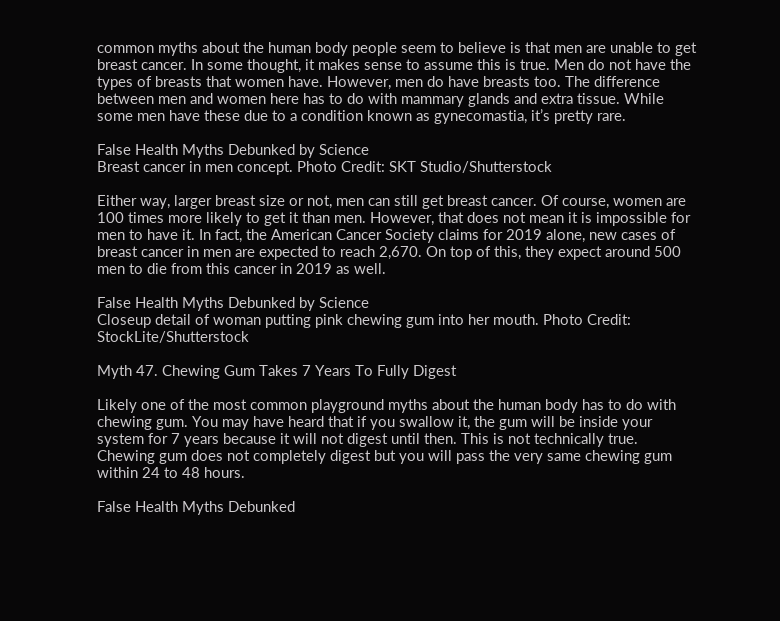common myths about the human body people seem to believe is that men are unable to get breast cancer. In some thought, it makes sense to assume this is true. Men do not have the types of breasts that women have. However, men do have breasts too. The difference between men and women here has to do with mammary glands and extra tissue. While some men have these due to a condition known as gynecomastia, it’s pretty rare.

False Health Myths Debunked by Science
Breast cancer in men concept. Photo Credit: SKT Studio/Shutterstock

Either way, larger breast size or not, men can still get breast cancer. Of course, women are 100 times more likely to get it than men. However, that does not mean it is impossible for men to have it. In fact, the American Cancer Society claims for 2019 alone, new cases of breast cancer in men are expected to reach 2,670. On top of this, they expect around 500 men to die from this cancer in 2019 as well.

False Health Myths Debunked by Science
Closeup detail of woman putting pink chewing gum into her mouth. Photo Credit: StockLite/Shutterstock

Myth 47. Chewing Gum Takes 7 Years To Fully Digest

Likely one of the most common playground myths about the human body has to do with chewing gum. You may have heard that if you swallow it, the gum will be inside your system for 7 years because it will not digest until then. This is not technically true. Chewing gum does not completely digest but you will pass the very same chewing gum within 24 to 48 hours.

False Health Myths Debunked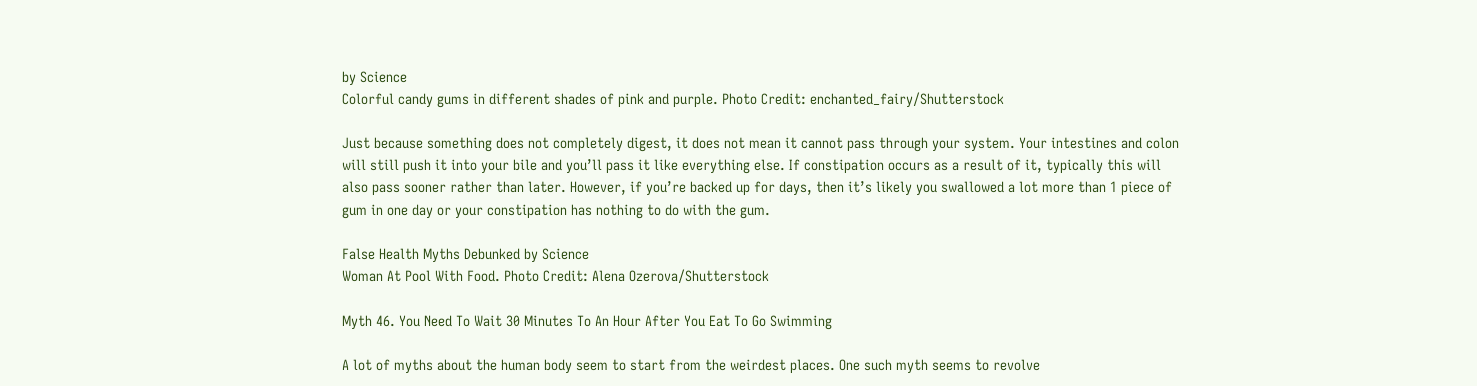by Science
Colorful candy gums in different shades of pink and purple. Photo Credit: enchanted_fairy/Shutterstock

Just because something does not completely digest, it does not mean it cannot pass through your system. Your intestines and colon will still push it into your bile and you’ll pass it like everything else. If constipation occurs as a result of it, typically this will also pass sooner rather than later. However, if you’re backed up for days, then it’s likely you swallowed a lot more than 1 piece of gum in one day or your constipation has nothing to do with the gum.

False Health Myths Debunked by Science
Woman At Pool With Food. Photo Credit: Alena Ozerova/Shutterstock

Myth 46. You Need To Wait 30 Minutes To An Hour After You Eat To Go Swimming

A lot of myths about the human body seem to start from the weirdest places. One such myth seems to revolve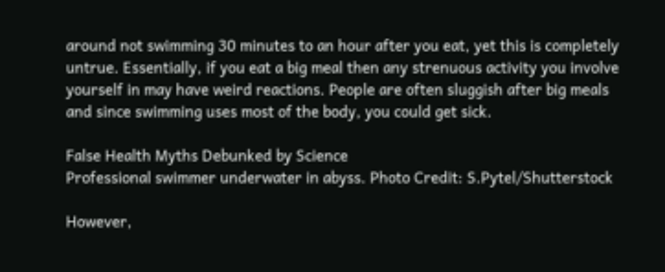around not swimming 30 minutes to an hour after you eat, yet this is completely untrue. Essentially, if you eat a big meal then any strenuous activity you involve yourself in may have weird reactions. People are often sluggish after big meals and since swimming uses most of the body, you could get sick.

False Health Myths Debunked by Science
Professional swimmer underwater in abyss. Photo Credit: S.Pytel/Shutterstock

However,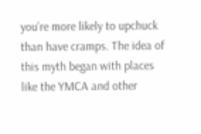you’re more likely to upchuck than have cramps. The idea of this myth began with places like the YMCA and other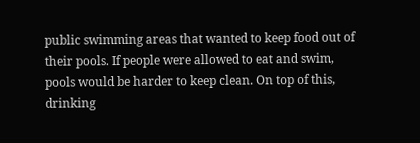public swimming areas that wanted to keep food out of their pools. If people were allowed to eat and swim, pools would be harder to keep clean. On top of this, drinking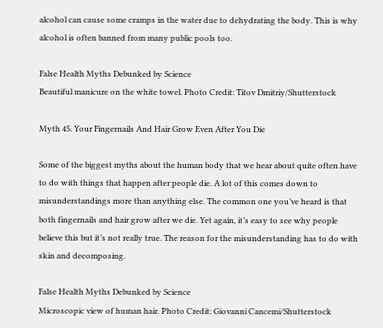alcohol can cause some cramps in the water due to dehydrating the body. This is why alcohol is often banned from many public pools too.

False Health Myths Debunked by Science
Beautiful manicure on the white towel. Photo Credit: Titov Dmitriy/Shutterstock

Myth 45. Your Fingernails And Hair Grow Even After You Die

Some of the biggest myths about the human body that we hear about quite often have to do with things that happen after people die. A lot of this comes down to misunderstandings more than anything else. The common one you’ve heard is that both fingernails and hair grow after we die. Yet again, it’s easy to see why people believe this but it’s not really true. The reason for the misunderstanding has to do with skin and decomposing.

False Health Myths Debunked by Science
Microscopic view of human hair. Photo Credit: Giovanni Cancemi/Shutterstock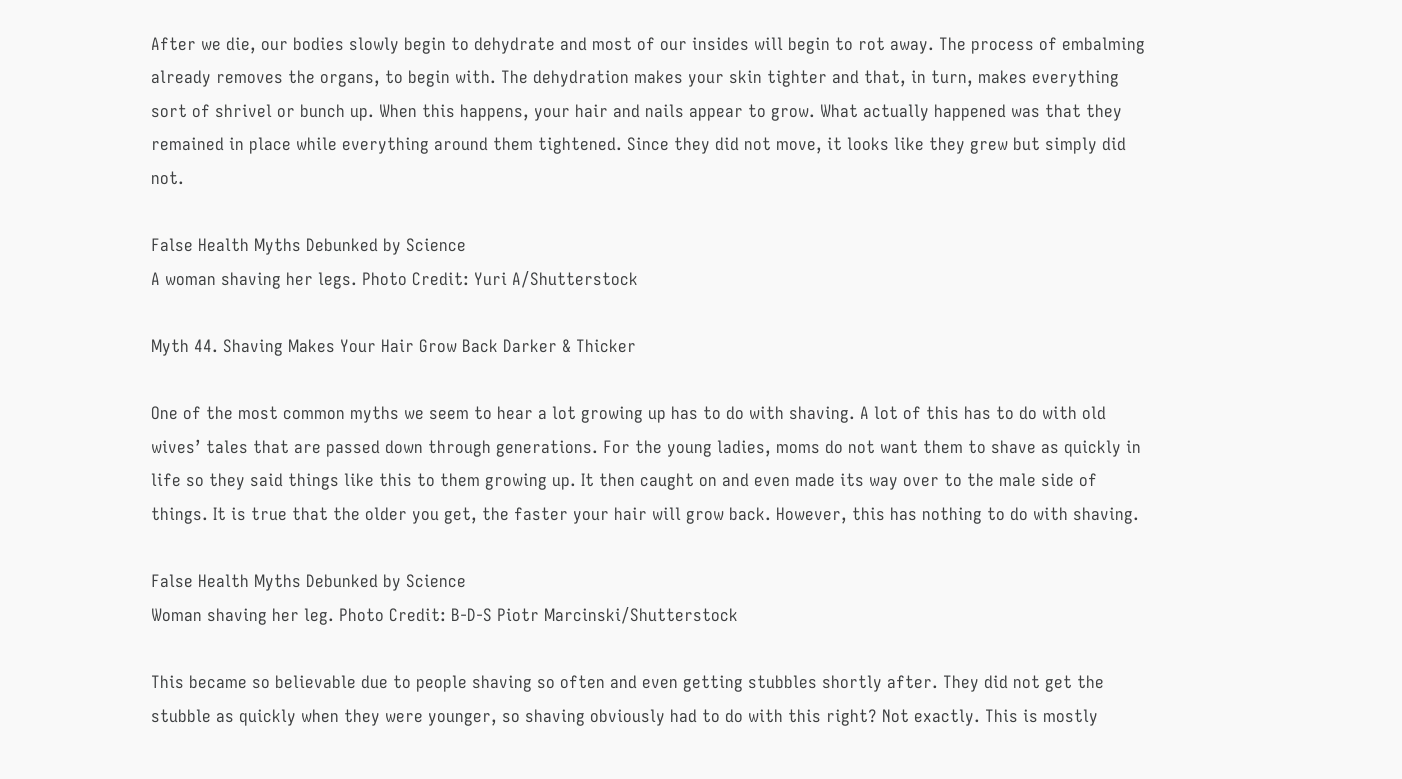After we die, our bodies slowly begin to dehydrate and most of our insides will begin to rot away. The process of embalming already removes the organs, to begin with. The dehydration makes your skin tighter and that, in turn, makes everything sort of shrivel or bunch up. When this happens, your hair and nails appear to grow. What actually happened was that they remained in place while everything around them tightened. Since they did not move, it looks like they grew but simply did not.

False Health Myths Debunked by Science
A woman shaving her legs. Photo Credit: Yuri A/Shutterstock

Myth 44. Shaving Makes Your Hair Grow Back Darker & Thicker

One of the most common myths we seem to hear a lot growing up has to do with shaving. A lot of this has to do with old wives’ tales that are passed down through generations. For the young ladies, moms do not want them to shave as quickly in life so they said things like this to them growing up. It then caught on and even made its way over to the male side of things. It is true that the older you get, the faster your hair will grow back. However, this has nothing to do with shaving.

False Health Myths Debunked by Science
Woman shaving her leg. Photo Credit: B-D-S Piotr Marcinski/Shutterstock

This became so believable due to people shaving so often and even getting stubbles shortly after. They did not get the stubble as quickly when they were younger, so shaving obviously had to do with this right? Not exactly. This is mostly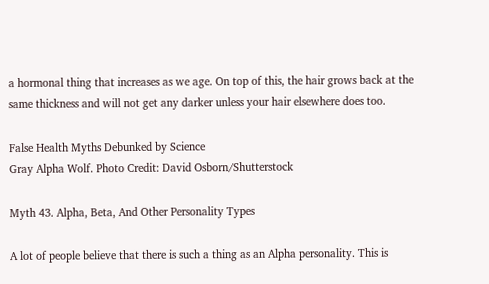a hormonal thing that increases as we age. On top of this, the hair grows back at the same thickness and will not get any darker unless your hair elsewhere does too.

False Health Myths Debunked by Science
Gray Alpha Wolf. Photo Credit: David Osborn/Shutterstock

Myth 43. Alpha, Beta, And Other Personality Types

A lot of people believe that there is such a thing as an Alpha personality. This is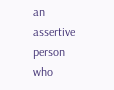an assertive person who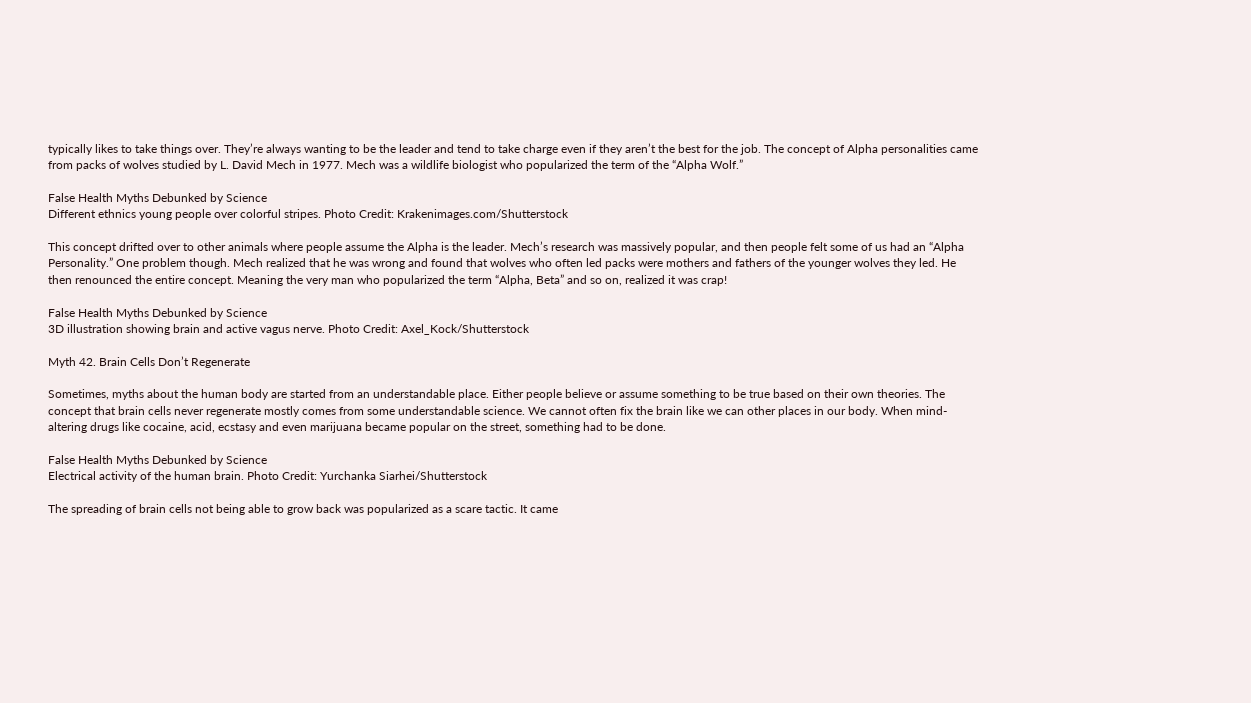typically likes to take things over. They’re always wanting to be the leader and tend to take charge even if they aren’t the best for the job. The concept of Alpha personalities came from packs of wolves studied by L. David Mech in 1977. Mech was a wildlife biologist who popularized the term of the “Alpha Wolf.”

False Health Myths Debunked by Science
Different ethnics young people over colorful stripes. Photo Credit: Krakenimages.com/Shutterstock

This concept drifted over to other animals where people assume the Alpha is the leader. Mech’s research was massively popular, and then people felt some of us had an “Alpha Personality.” One problem though. Mech realized that he was wrong and found that wolves who often led packs were mothers and fathers of the younger wolves they led. He then renounced the entire concept. Meaning the very man who popularized the term “Alpha, Beta” and so on, realized it was crap!

False Health Myths Debunked by Science
3D illustration showing brain and active vagus nerve. Photo Credit: Axel_Kock/Shutterstock

Myth 42. Brain Cells Don’t Regenerate

Sometimes, myths about the human body are started from an understandable place. Either people believe or assume something to be true based on their own theories. The concept that brain cells never regenerate mostly comes from some understandable science. We cannot often fix the brain like we can other places in our body. When mind-altering drugs like cocaine, acid, ecstasy and even marijuana became popular on the street, something had to be done.

False Health Myths Debunked by Science
Electrical activity of the human brain. Photo Credit: Yurchanka Siarhei/Shutterstock

The spreading of brain cells not being able to grow back was popularized as a scare tactic. It came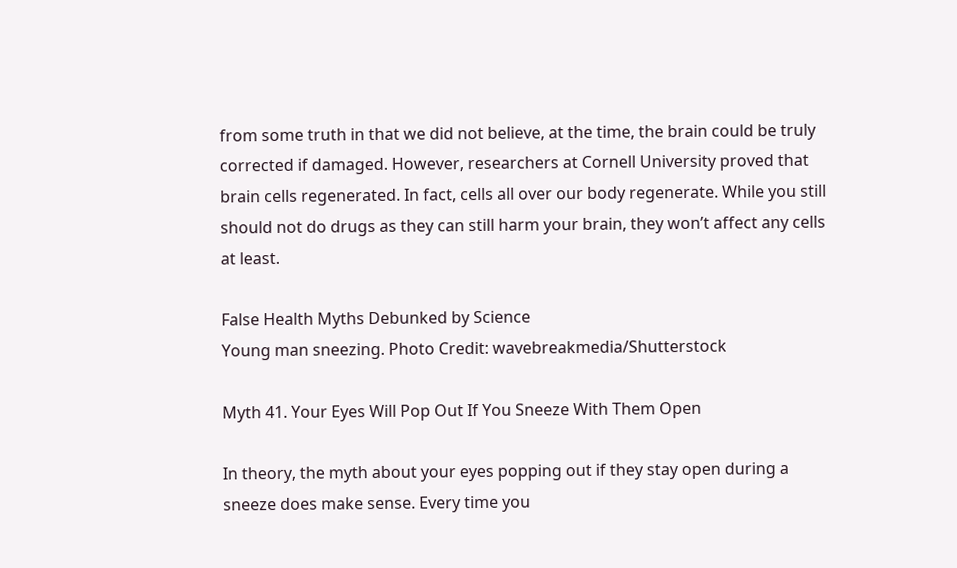from some truth in that we did not believe, at the time, the brain could be truly corrected if damaged. However, researchers at Cornell University proved that brain cells regenerated. In fact, cells all over our body regenerate. While you still should not do drugs as they can still harm your brain, they won’t affect any cells at least.

False Health Myths Debunked by Science
Young man sneezing. Photo Credit: wavebreakmedia/Shutterstock

Myth 41. Your Eyes Will Pop Out If You Sneeze With Them Open

In theory, the myth about your eyes popping out if they stay open during a sneeze does make sense. Every time you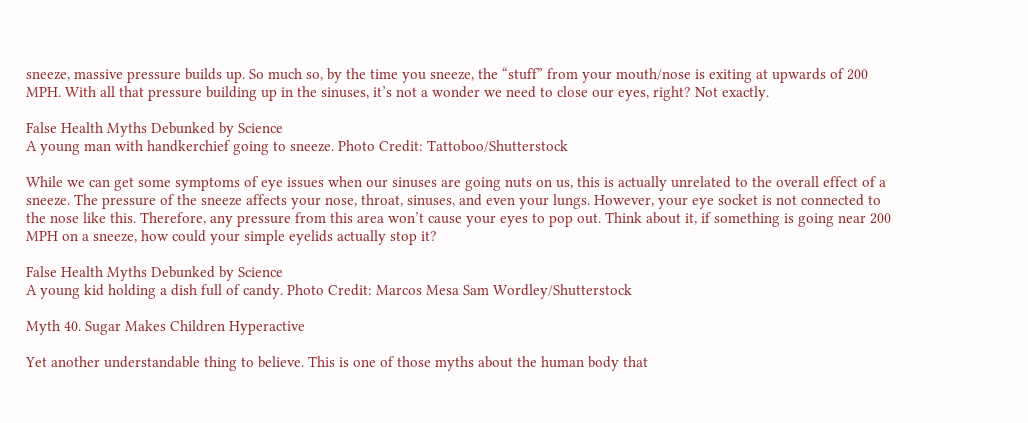sneeze, massive pressure builds up. So much so, by the time you sneeze, the “stuff” from your mouth/nose is exiting at upwards of 200 MPH. With all that pressure building up in the sinuses, it’s not a wonder we need to close our eyes, right? Not exactly.

False Health Myths Debunked by Science
A young man with handkerchief going to sneeze. Photo Credit: Tattoboo/Shutterstock

While we can get some symptoms of eye issues when our sinuses are going nuts on us, this is actually unrelated to the overall effect of a sneeze. The pressure of the sneeze affects your nose, throat, sinuses, and even your lungs. However, your eye socket is not connected to the nose like this. Therefore, any pressure from this area won’t cause your eyes to pop out. Think about it, if something is going near 200 MPH on a sneeze, how could your simple eyelids actually stop it?

False Health Myths Debunked by Science
A young kid holding a dish full of candy. Photo Credit: Marcos Mesa Sam Wordley/Shutterstock

Myth 40. Sugar Makes Children Hyperactive

Yet another understandable thing to believe. This is one of those myths about the human body that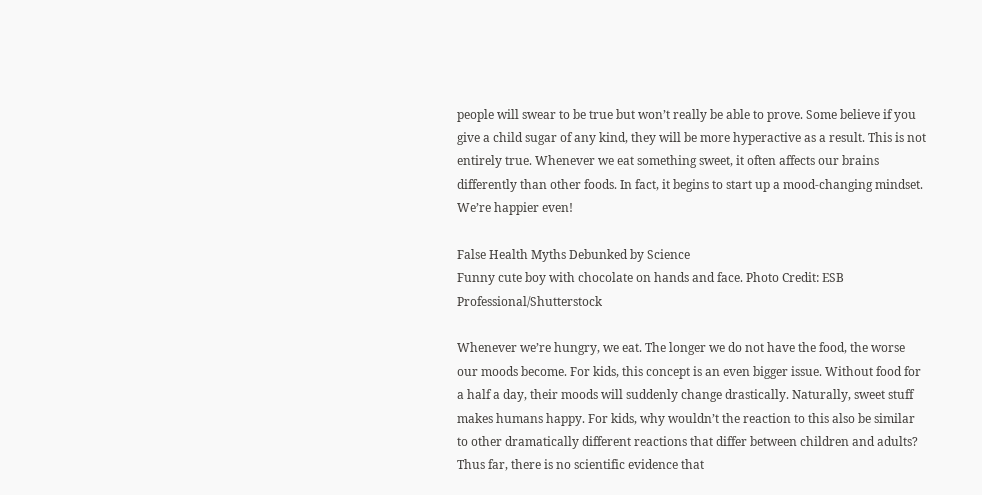people will swear to be true but won’t really be able to prove. Some believe if you give a child sugar of any kind, they will be more hyperactive as a result. This is not entirely true. Whenever we eat something sweet, it often affects our brains differently than other foods. In fact, it begins to start up a mood-changing mindset. We’re happier even!

False Health Myths Debunked by Science
Funny cute boy with chocolate on hands and face. Photo Credit: ESB Professional/Shutterstock

Whenever we’re hungry, we eat. The longer we do not have the food, the worse our moods become. For kids, this concept is an even bigger issue. Without food for a half a day, their moods will suddenly change drastically. Naturally, sweet stuff makes humans happy. For kids, why wouldn’t the reaction to this also be similar to other dramatically different reactions that differ between children and adults? Thus far, there is no scientific evidence that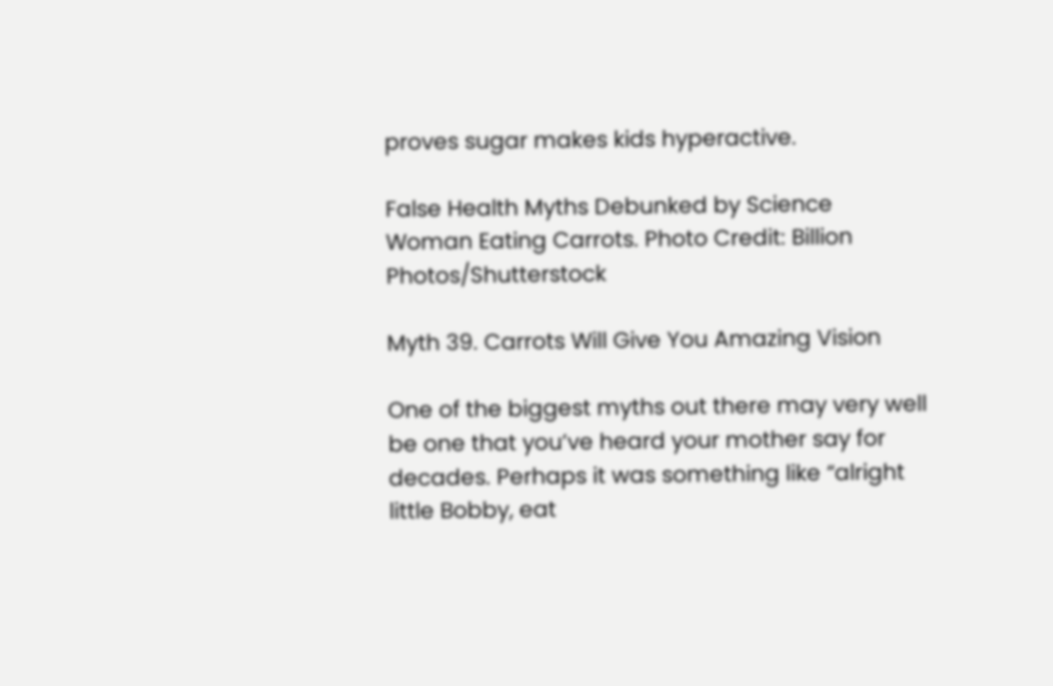proves sugar makes kids hyperactive.

False Health Myths Debunked by Science
Woman Eating Carrots. Photo Credit: Billion Photos/Shutterstock

Myth 39. Carrots Will Give You Amazing Vision

One of the biggest myths out there may very well be one that you’ve heard your mother say for decades. Perhaps it was something like “alright little Bobby, eat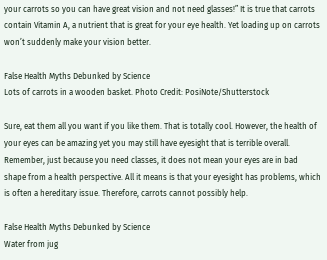your carrots so you can have great vision and not need glasses!” It is true that carrots contain Vitamin A, a nutrient that is great for your eye health. Yet loading up on carrots won’t suddenly make your vision better.

False Health Myths Debunked by Science
Lots of carrots in a wooden basket. Photo Credit: PosiNote/Shutterstock

Sure, eat them all you want if you like them. That is totally cool. However, the health of your eyes can be amazing yet you may still have eyesight that is terrible overall. Remember, just because you need classes, it does not mean your eyes are in bad shape from a health perspective. All it means is that your eyesight has problems, which is often a hereditary issue. Therefore, carrots cannot possibly help.

False Health Myths Debunked by Science
Water from jug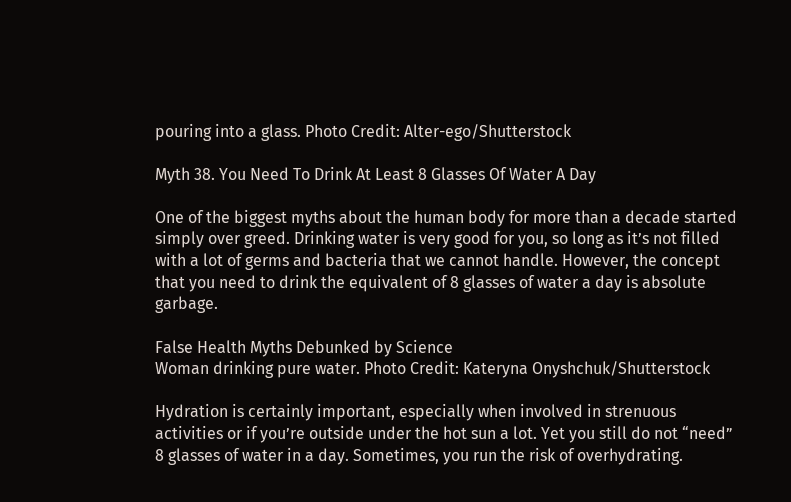pouring into a glass. Photo Credit: Alter-ego/Shutterstock

Myth 38. You Need To Drink At Least 8 Glasses Of Water A Day

One of the biggest myths about the human body for more than a decade started simply over greed. Drinking water is very good for you, so long as it’s not filled with a lot of germs and bacteria that we cannot handle. However, the concept that you need to drink the equivalent of 8 glasses of water a day is absolute garbage.

False Health Myths Debunked by Science
Woman drinking pure water. Photo Credit: Kateryna Onyshchuk/Shutterstock

Hydration is certainly important, especially when involved in strenuous activities or if you’re outside under the hot sun a lot. Yet you still do not “need” 8 glasses of water in a day. Sometimes, you run the risk of overhydrating.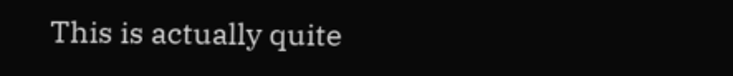This is actually quite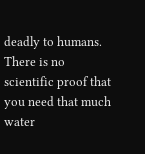deadly to humans. There is no scientific proof that you need that much water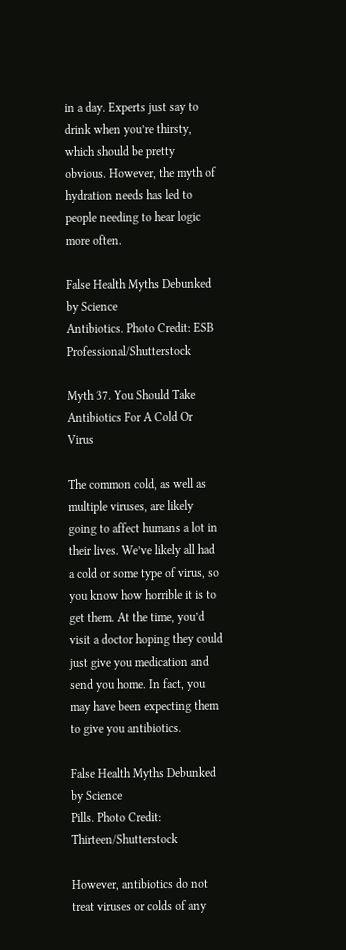in a day. Experts just say to drink when you’re thirsty, which should be pretty obvious. However, the myth of hydration needs has led to people needing to hear logic more often.

False Health Myths Debunked by Science
Antibiotics. Photo Credit: ESB Professional/Shutterstock

Myth 37. You Should Take Antibiotics For A Cold Or Virus

The common cold, as well as multiple viruses, are likely going to affect humans a lot in their lives. We’ve likely all had a cold or some type of virus, so you know how horrible it is to get them. At the time, you’d visit a doctor hoping they could just give you medication and send you home. In fact, you may have been expecting them to give you antibiotics.

False Health Myths Debunked by Science
Pills. Photo Credit: Thirteen/Shutterstock

However, antibiotics do not treat viruses or colds of any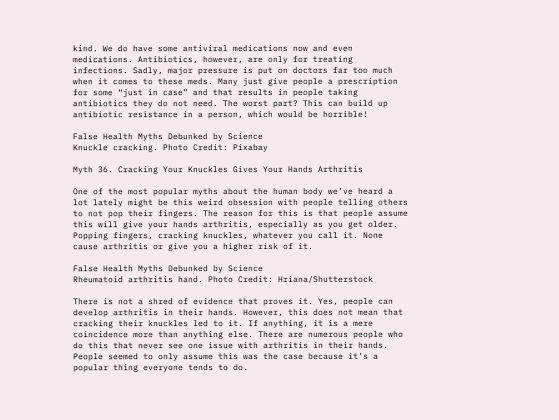kind. We do have some antiviral medications now and even medications. Antibiotics, however, are only for treating infections. Sadly, major pressure is put on doctors far too much when it comes to these meds. Many just give people a prescription for some “just in case” and that results in people taking antibiotics they do not need. The worst part? This can build up antibiotic resistance in a person, which would be horrible!

False Health Myths Debunked by Science
Knuckle cracking. Photo Credit: Pixabay

Myth 36. Cracking Your Knuckles Gives Your Hands Arthritis

One of the most popular myths about the human body we’ve heard a lot lately might be this weird obsession with people telling others to not pop their fingers. The reason for this is that people assume this will give your hands arthritis, especially as you get older. Popping fingers, cracking knuckles, whatever you call it. None cause arthritis or give you a higher risk of it.

False Health Myths Debunked by Science
Rheumatoid arthritis hand. Photo Credit: Hriana/Shutterstock

There is not a shred of evidence that proves it. Yes, people can develop arthritis in their hands. However, this does not mean that cracking their knuckles led to it. If anything, it is a mere coincidence more than anything else. There are numerous people who do this that never see one issue with arthritis in their hands. People seemed to only assume this was the case because it’s a popular thing everyone tends to do.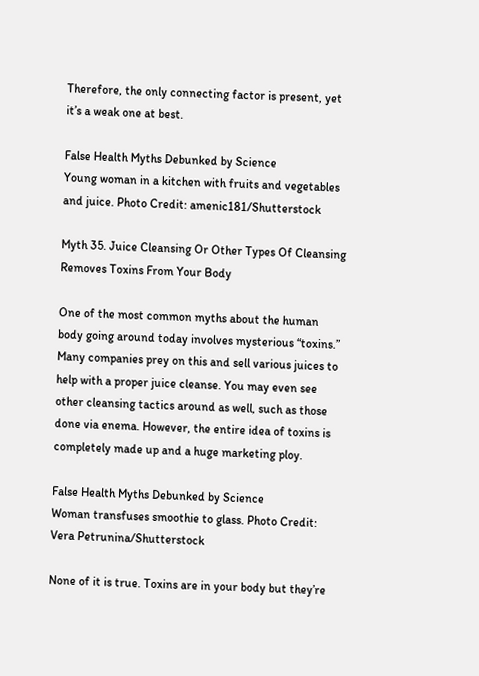Therefore, the only connecting factor is present, yet it’s a weak one at best.

False Health Myths Debunked by Science
Young woman in a kitchen with fruits and vegetables and juice. Photo Credit: amenic181/Shutterstock

Myth 35. Juice Cleansing Or Other Types Of Cleansing Removes Toxins From Your Body

One of the most common myths about the human body going around today involves mysterious “toxins.” Many companies prey on this and sell various juices to help with a proper juice cleanse. You may even see other cleansing tactics around as well, such as those done via enema. However, the entire idea of toxins is completely made up and a huge marketing ploy.

False Health Myths Debunked by Science
Woman transfuses smoothie to glass. Photo Credit: Vera Petrunina/Shutterstock

None of it is true. Toxins are in your body but they’re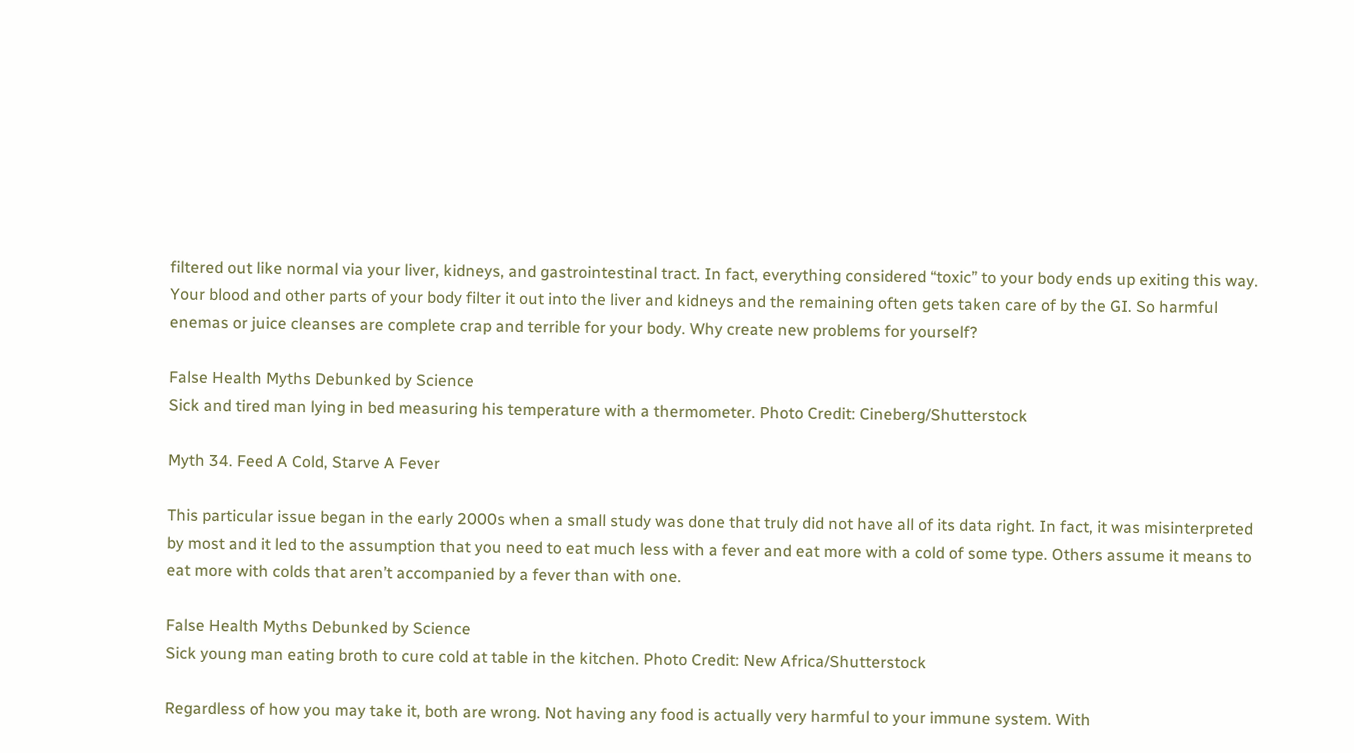filtered out like normal via your liver, kidneys, and gastrointestinal tract. In fact, everything considered “toxic” to your body ends up exiting this way. Your blood and other parts of your body filter it out into the liver and kidneys and the remaining often gets taken care of by the GI. So harmful enemas or juice cleanses are complete crap and terrible for your body. Why create new problems for yourself?

False Health Myths Debunked by Science
Sick and tired man lying in bed measuring his temperature with a thermometer. Photo Credit: Cineberg/Shutterstock

Myth 34. Feed A Cold, Starve A Fever

This particular issue began in the early 2000s when a small study was done that truly did not have all of its data right. In fact, it was misinterpreted by most and it led to the assumption that you need to eat much less with a fever and eat more with a cold of some type. Others assume it means to eat more with colds that aren’t accompanied by a fever than with one.

False Health Myths Debunked by Science
Sick young man eating broth to cure cold at table in the kitchen. Photo Credit: New Africa/Shutterstock

Regardless of how you may take it, both are wrong. Not having any food is actually very harmful to your immune system. With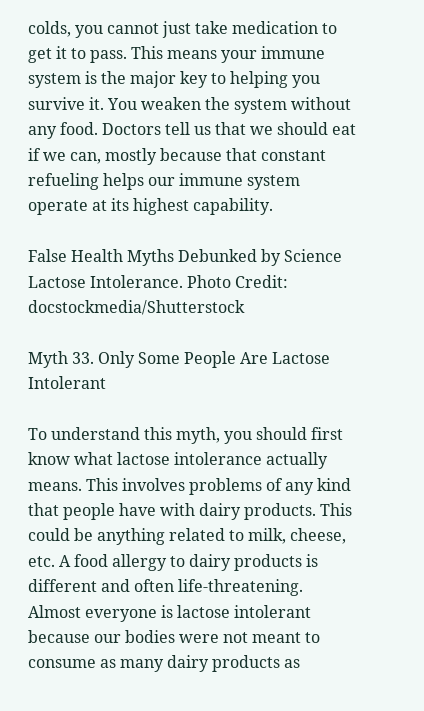colds, you cannot just take medication to get it to pass. This means your immune system is the major key to helping you survive it. You weaken the system without any food. Doctors tell us that we should eat if we can, mostly because that constant refueling helps our immune system operate at its highest capability.

False Health Myths Debunked by Science
Lactose Intolerance. Photo Credit: docstockmedia/Shutterstock

Myth 33. Only Some People Are Lactose Intolerant

To understand this myth, you should first know what lactose intolerance actually means. This involves problems of any kind that people have with dairy products. This could be anything related to milk, cheese, etc. A food allergy to dairy products is different and often life-threatening. Almost everyone is lactose intolerant because our bodies were not meant to consume as many dairy products as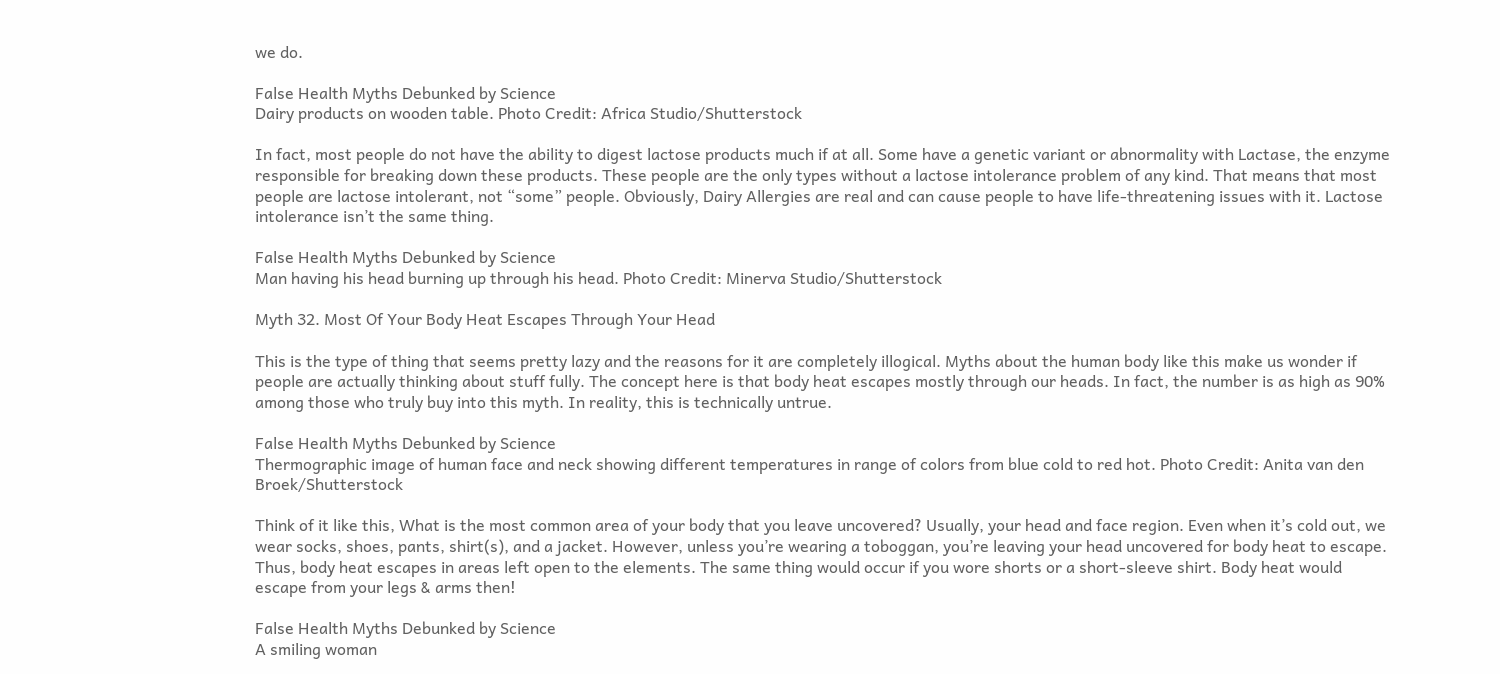we do.

False Health Myths Debunked by Science
Dairy products on wooden table. Photo Credit: Africa Studio/Shutterstock

In fact, most people do not have the ability to digest lactose products much if at all. Some have a genetic variant or abnormality with Lactase, the enzyme responsible for breaking down these products. These people are the only types without a lactose intolerance problem of any kind. That means that most people are lactose intolerant, not “some” people. Obviously, Dairy Allergies are real and can cause people to have life-threatening issues with it. Lactose intolerance isn’t the same thing.

False Health Myths Debunked by Science
Man having his head burning up through his head. Photo Credit: Minerva Studio/Shutterstock

Myth 32. Most Of Your Body Heat Escapes Through Your Head

This is the type of thing that seems pretty lazy and the reasons for it are completely illogical. Myths about the human body like this make us wonder if people are actually thinking about stuff fully. The concept here is that body heat escapes mostly through our heads. In fact, the number is as high as 90% among those who truly buy into this myth. In reality, this is technically untrue.

False Health Myths Debunked by Science
Thermographic image of human face and neck showing different temperatures in range of colors from blue cold to red hot. Photo Credit: Anita van den Broek/Shutterstock

Think of it like this, What is the most common area of your body that you leave uncovered? Usually, your head and face region. Even when it’s cold out, we wear socks, shoes, pants, shirt(s), and a jacket. However, unless you’re wearing a toboggan, you’re leaving your head uncovered for body heat to escape. Thus, body heat escapes in areas left open to the elements. The same thing would occur if you wore shorts or a short-sleeve shirt. Body heat would escape from your legs & arms then!

False Health Myths Debunked by Science
A smiling woman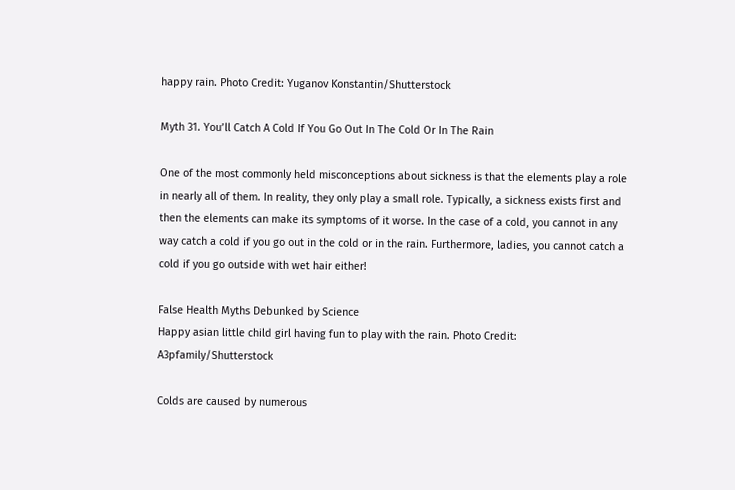happy rain. Photo Credit: Yuganov Konstantin/Shutterstock

Myth 31. You’ll Catch A Cold If You Go Out In The Cold Or In The Rain

One of the most commonly held misconceptions about sickness is that the elements play a role in nearly all of them. In reality, they only play a small role. Typically, a sickness exists first and then the elements can make its symptoms of it worse. In the case of a cold, you cannot in any way catch a cold if you go out in the cold or in the rain. Furthermore, ladies, you cannot catch a cold if you go outside with wet hair either!

False Health Myths Debunked by Science
Happy asian little child girl having fun to play with the rain. Photo Credit: A3pfamily/Shutterstock

Colds are caused by numerous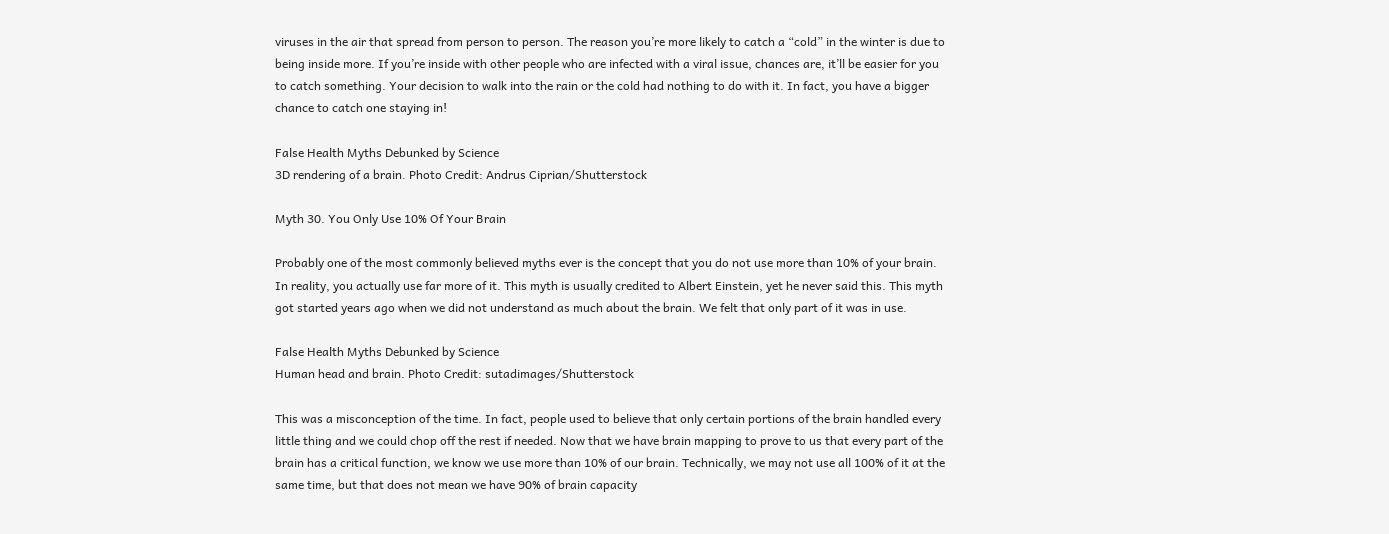viruses in the air that spread from person to person. The reason you’re more likely to catch a “cold” in the winter is due to being inside more. If you’re inside with other people who are infected with a viral issue, chances are, it’ll be easier for you to catch something. Your decision to walk into the rain or the cold had nothing to do with it. In fact, you have a bigger chance to catch one staying in!

False Health Myths Debunked by Science
3D rendering of a brain. Photo Credit: Andrus Ciprian/Shutterstock

Myth 30. You Only Use 10% Of Your Brain

Probably one of the most commonly believed myths ever is the concept that you do not use more than 10% of your brain. In reality, you actually use far more of it. This myth is usually credited to Albert Einstein, yet he never said this. This myth got started years ago when we did not understand as much about the brain. We felt that only part of it was in use.

False Health Myths Debunked by Science
Human head and brain. Photo Credit: sutadimages/Shutterstock

This was a misconception of the time. In fact, people used to believe that only certain portions of the brain handled every little thing and we could chop off the rest if needed. Now that we have brain mapping to prove to us that every part of the brain has a critical function, we know we use more than 10% of our brain. Technically, we may not use all 100% of it at the same time, but that does not mean we have 90% of brain capacity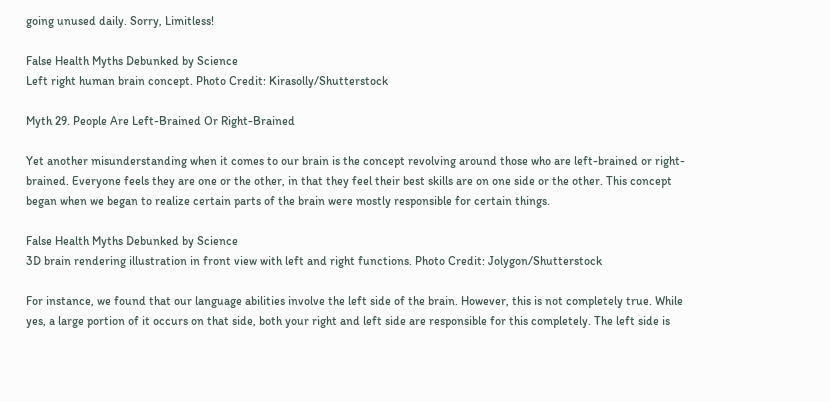going unused daily. Sorry, Limitless!

False Health Myths Debunked by Science
Left right human brain concept. Photo Credit: Kirasolly/Shutterstock

Myth 29. People Are Left-Brained Or Right-Brained

Yet another misunderstanding when it comes to our brain is the concept revolving around those who are left-brained or right-brained. Everyone feels they are one or the other, in that they feel their best skills are on one side or the other. This concept began when we began to realize certain parts of the brain were mostly responsible for certain things.

False Health Myths Debunked by Science
3D brain rendering illustration in front view with left and right functions. Photo Credit: Jolygon/Shutterstock

For instance, we found that our language abilities involve the left side of the brain. However, this is not completely true. While yes, a large portion of it occurs on that side, both your right and left side are responsible for this completely. The left side is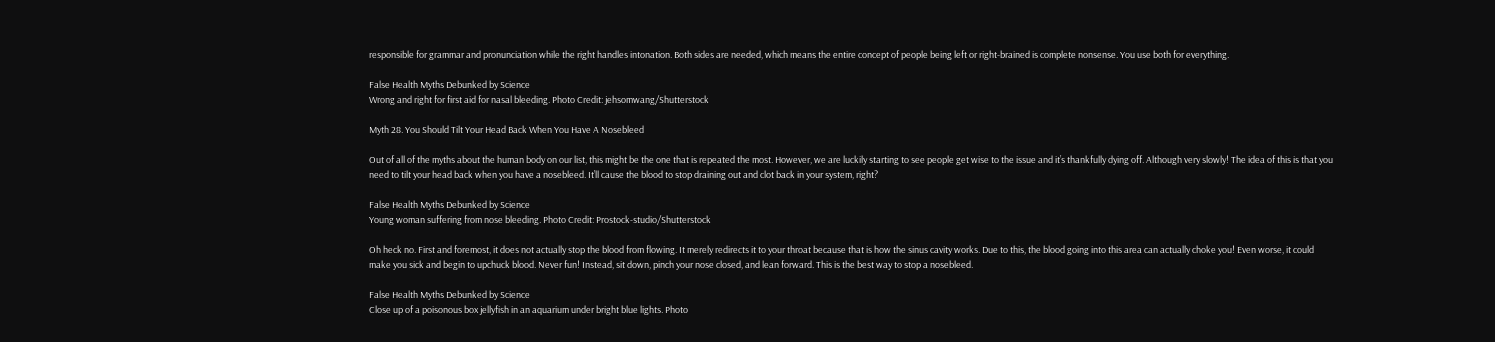responsible for grammar and pronunciation while the right handles intonation. Both sides are needed, which means the entire concept of people being left or right-brained is complete nonsense. You use both for everything.

False Health Myths Debunked by Science
Wrong and right for first aid for nasal bleeding. Photo Credit: jehsomwang/Shutterstock

Myth 28. You Should Tilt Your Head Back When You Have A Nosebleed

Out of all of the myths about the human body on our list, this might be the one that is repeated the most. However, we are luckily starting to see people get wise to the issue and it’s thankfully dying off. Although very slowly! The idea of this is that you need to tilt your head back when you have a nosebleed. It’ll cause the blood to stop draining out and clot back in your system, right?

False Health Myths Debunked by Science
Young woman suffering from nose bleeding. Photo Credit: Prostock-studio/Shutterstock

Oh heck no. First and foremost, it does not actually stop the blood from flowing. It merely redirects it to your throat because that is how the sinus cavity works. Due to this, the blood going into this area can actually choke you! Even worse, it could make you sick and begin to upchuck blood. Never fun! Instead, sit down, pinch your nose closed, and lean forward. This is the best way to stop a nosebleed.

False Health Myths Debunked by Science
Close up of a poisonous box jellyfish in an aquarium under bright blue lights. Photo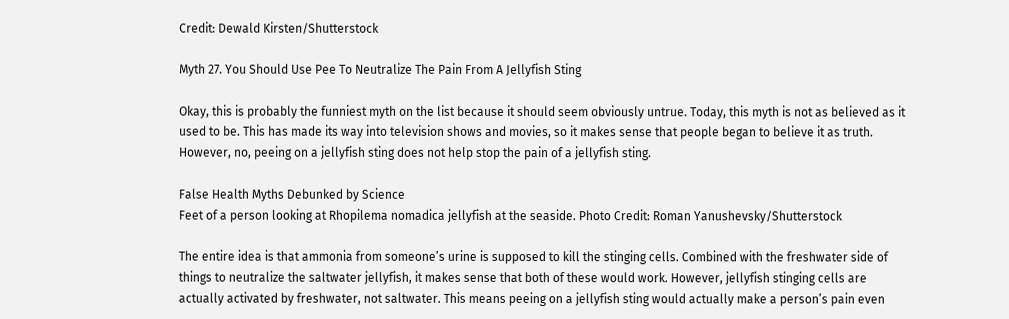Credit: Dewald Kirsten/Shutterstock

Myth 27. You Should Use Pee To Neutralize The Pain From A Jellyfish Sting

Okay, this is probably the funniest myth on the list because it should seem obviously untrue. Today, this myth is not as believed as it used to be. This has made its way into television shows and movies, so it makes sense that people began to believe it as truth. However, no, peeing on a jellyfish sting does not help stop the pain of a jellyfish sting.

False Health Myths Debunked by Science
Feet of a person looking at Rhopilema nomadica jellyfish at the seaside. Photo Credit: Roman Yanushevsky/Shutterstock

The entire idea is that ammonia from someone’s urine is supposed to kill the stinging cells. Combined with the freshwater side of things to neutralize the saltwater jellyfish, it makes sense that both of these would work. However, jellyfish stinging cells are actually activated by freshwater, not saltwater. This means peeing on a jellyfish sting would actually make a person’s pain even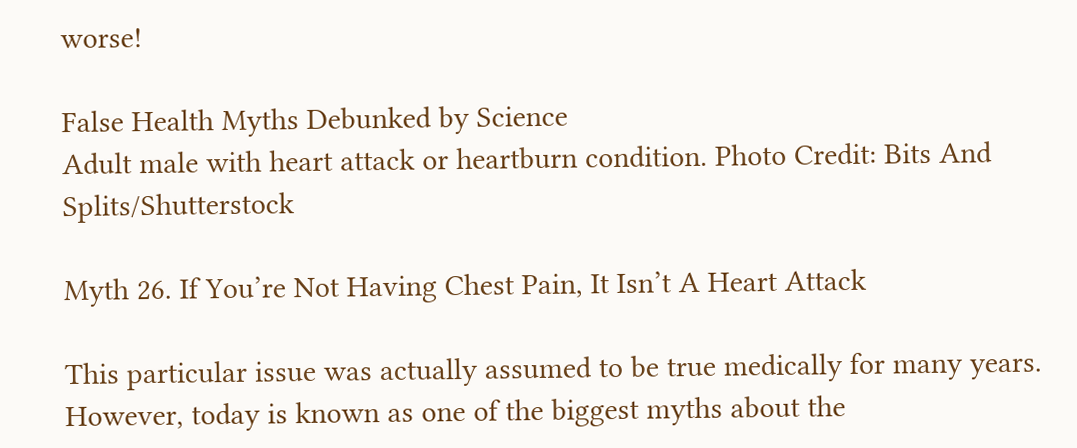worse!

False Health Myths Debunked by Science
Adult male with heart attack or heartburn condition. Photo Credit: Bits And Splits/Shutterstock

Myth 26. If You’re Not Having Chest Pain, It Isn’t A Heart Attack

This particular issue was actually assumed to be true medically for many years. However, today is known as one of the biggest myths about the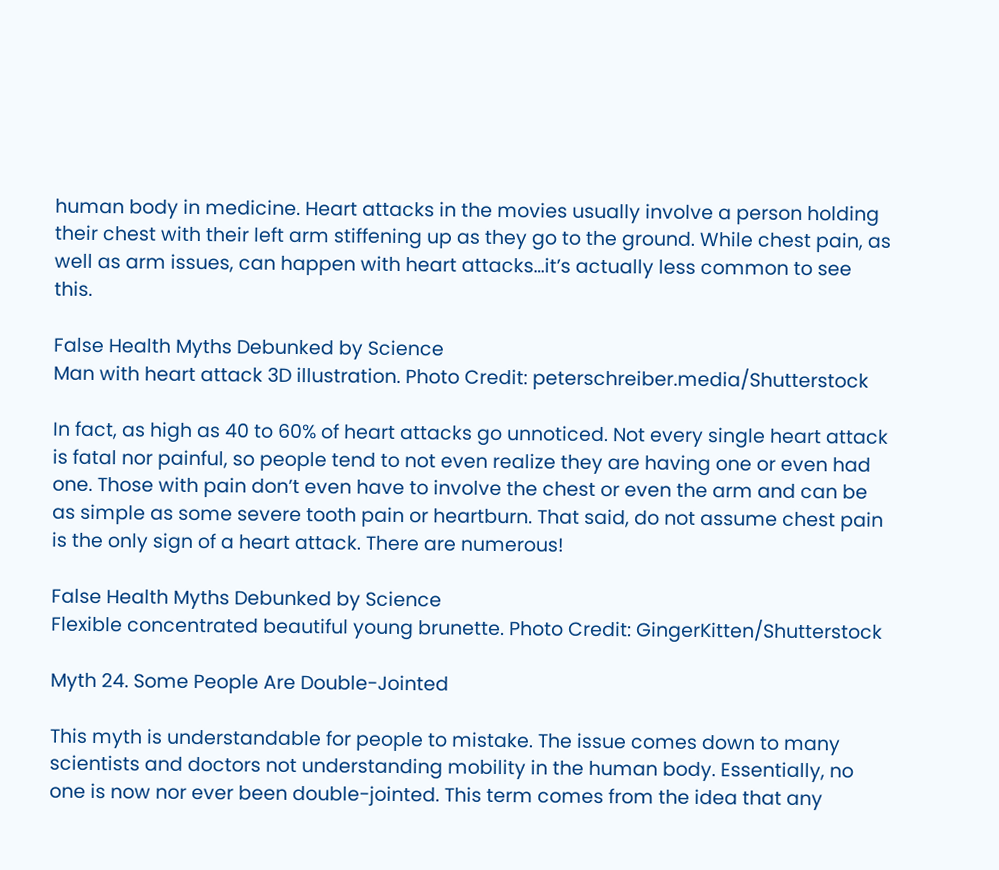human body in medicine. Heart attacks in the movies usually involve a person holding their chest with their left arm stiffening up as they go to the ground. While chest pain, as well as arm issues, can happen with heart attacks…it’s actually less common to see this.

False Health Myths Debunked by Science
Man with heart attack 3D illustration. Photo Credit: peterschreiber.media/Shutterstock

In fact, as high as 40 to 60% of heart attacks go unnoticed. Not every single heart attack is fatal nor painful, so people tend to not even realize they are having one or even had one. Those with pain don’t even have to involve the chest or even the arm and can be as simple as some severe tooth pain or heartburn. That said, do not assume chest pain is the only sign of a heart attack. There are numerous!

False Health Myths Debunked by Science
Flexible concentrated beautiful young brunette. Photo Credit: GingerKitten/Shutterstock

Myth 24. Some People Are Double-Jointed

This myth is understandable for people to mistake. The issue comes down to many scientists and doctors not understanding mobility in the human body. Essentially, no one is now nor ever been double-jointed. This term comes from the idea that any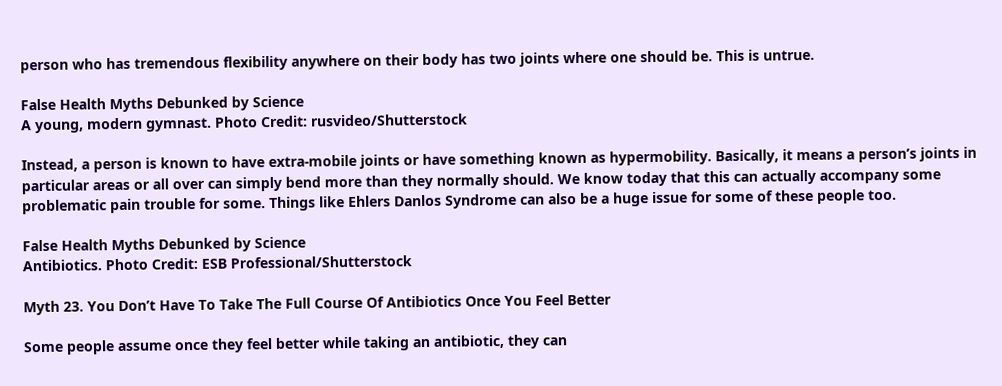person who has tremendous flexibility anywhere on their body has two joints where one should be. This is untrue.

False Health Myths Debunked by Science
A young, modern gymnast. Photo Credit: rusvideo/Shutterstock

Instead, a person is known to have extra-mobile joints or have something known as hypermobility. Basically, it means a person’s joints in particular areas or all over can simply bend more than they normally should. We know today that this can actually accompany some problematic pain trouble for some. Things like Ehlers Danlos Syndrome can also be a huge issue for some of these people too.

False Health Myths Debunked by Science
Antibiotics. Photo Credit: ESB Professional/Shutterstock

Myth 23. You Don’t Have To Take The Full Course Of Antibiotics Once You Feel Better

Some people assume once they feel better while taking an antibiotic, they can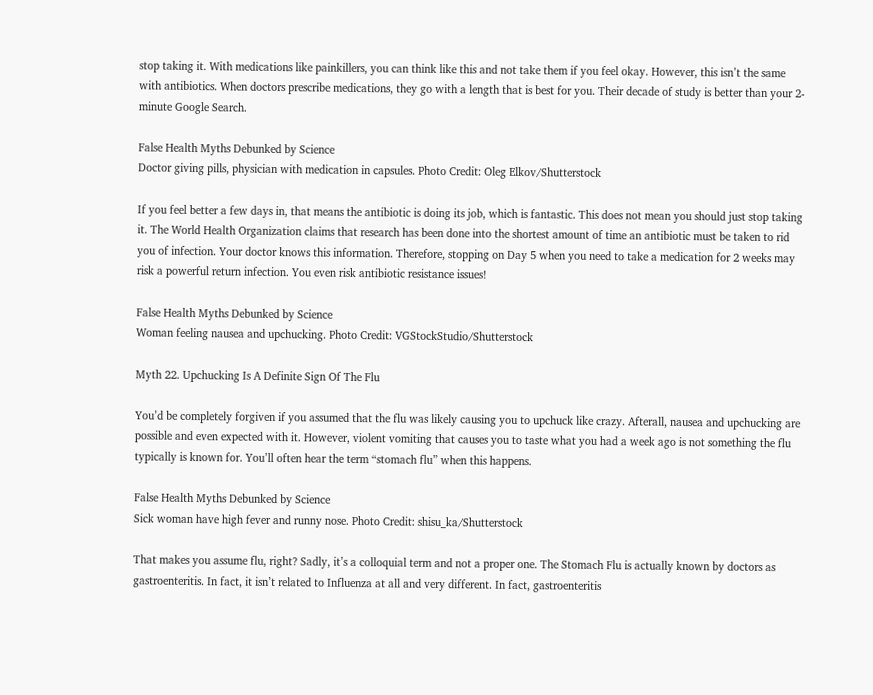stop taking it. With medications like painkillers, you can think like this and not take them if you feel okay. However, this isn’t the same with antibiotics. When doctors prescribe medications, they go with a length that is best for you. Their decade of study is better than your 2-minute Google Search.

False Health Myths Debunked by Science
Doctor giving pills, physician with medication in capsules. Photo Credit: Oleg Elkov/Shutterstock

If you feel better a few days in, that means the antibiotic is doing its job, which is fantastic. This does not mean you should just stop taking it. The World Health Organization claims that research has been done into the shortest amount of time an antibiotic must be taken to rid you of infection. Your doctor knows this information. Therefore, stopping on Day 5 when you need to take a medication for 2 weeks may risk a powerful return infection. You even risk antibiotic resistance issues!

False Health Myths Debunked by Science
Woman feeling nausea and upchucking. Photo Credit: VGStockStudio/Shutterstock

Myth 22. Upchucking Is A Definite Sign Of The Flu

You’d be completely forgiven if you assumed that the flu was likely causing you to upchuck like crazy. Afterall, nausea and upchucking are possible and even expected with it. However, violent vomiting that causes you to taste what you had a week ago is not something the flu typically is known for. You’ll often hear the term “stomach flu” when this happens.

False Health Myths Debunked by Science
Sick woman have high fever and runny nose. Photo Credit: shisu_ka/Shutterstock

That makes you assume flu, right? Sadly, it’s a colloquial term and not a proper one. The Stomach Flu is actually known by doctors as gastroenteritis. In fact, it isn’t related to Influenza at all and very different. In fact, gastroenteritis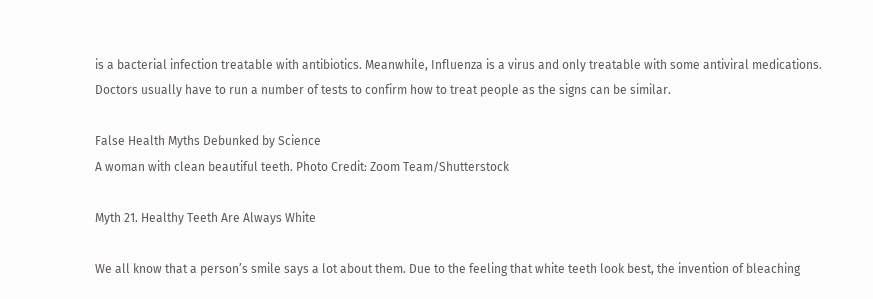is a bacterial infection treatable with antibiotics. Meanwhile, Influenza is a virus and only treatable with some antiviral medications. Doctors usually have to run a number of tests to confirm how to treat people as the signs can be similar.

False Health Myths Debunked by Science
A woman with clean beautiful teeth. Photo Credit: Zoom Team/Shutterstock

Myth 21. Healthy Teeth Are Always White

We all know that a person’s smile says a lot about them. Due to the feeling that white teeth look best, the invention of bleaching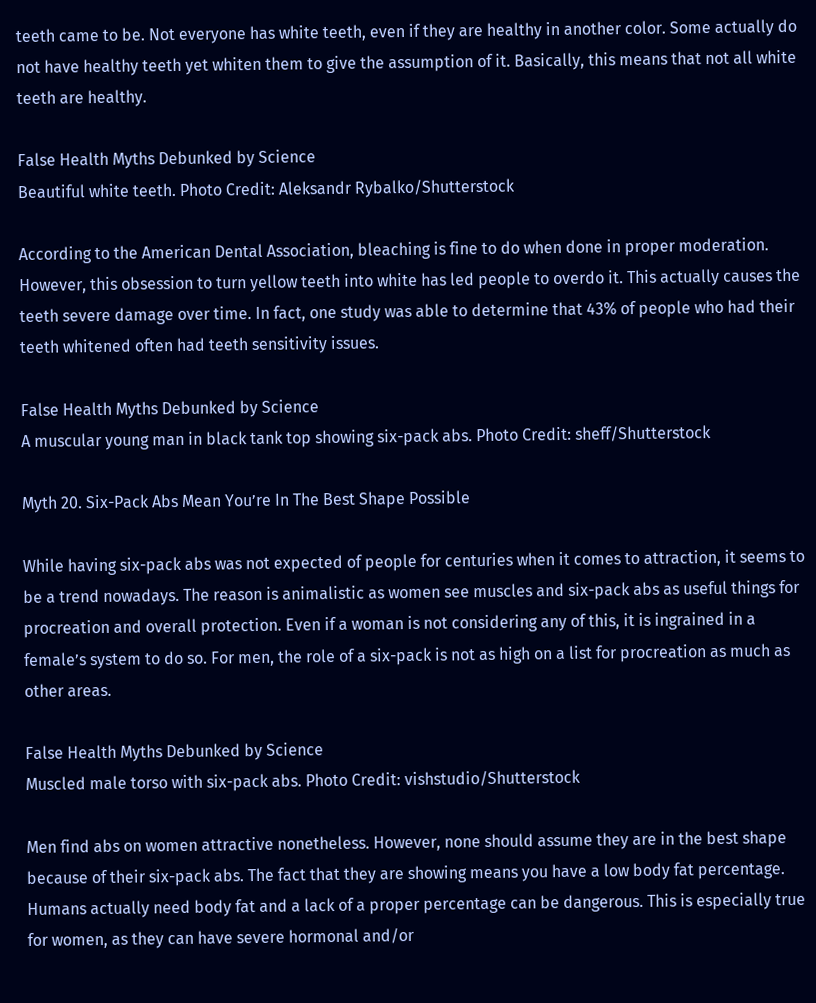teeth came to be. Not everyone has white teeth, even if they are healthy in another color. Some actually do not have healthy teeth yet whiten them to give the assumption of it. Basically, this means that not all white teeth are healthy.

False Health Myths Debunked by Science
Beautiful white teeth. Photo Credit: Aleksandr Rybalko/Shutterstock

According to the American Dental Association, bleaching is fine to do when done in proper moderation. However, this obsession to turn yellow teeth into white has led people to overdo it. This actually causes the teeth severe damage over time. In fact, one study was able to determine that 43% of people who had their teeth whitened often had teeth sensitivity issues.

False Health Myths Debunked by Science
A muscular young man in black tank top showing six-pack abs. Photo Credit: sheff/Shutterstock

Myth 20. Six-Pack Abs Mean You’re In The Best Shape Possible

While having six-pack abs was not expected of people for centuries when it comes to attraction, it seems to be a trend nowadays. The reason is animalistic as women see muscles and six-pack abs as useful things for procreation and overall protection. Even if a woman is not considering any of this, it is ingrained in a female’s system to do so. For men, the role of a six-pack is not as high on a list for procreation as much as other areas.

False Health Myths Debunked by Science
Muscled male torso with six-pack abs. Photo Credit: vishstudio/Shutterstock

Men find abs on women attractive nonetheless. However, none should assume they are in the best shape because of their six-pack abs. The fact that they are showing means you have a low body fat percentage. Humans actually need body fat and a lack of a proper percentage can be dangerous. This is especially true for women, as they can have severe hormonal and/or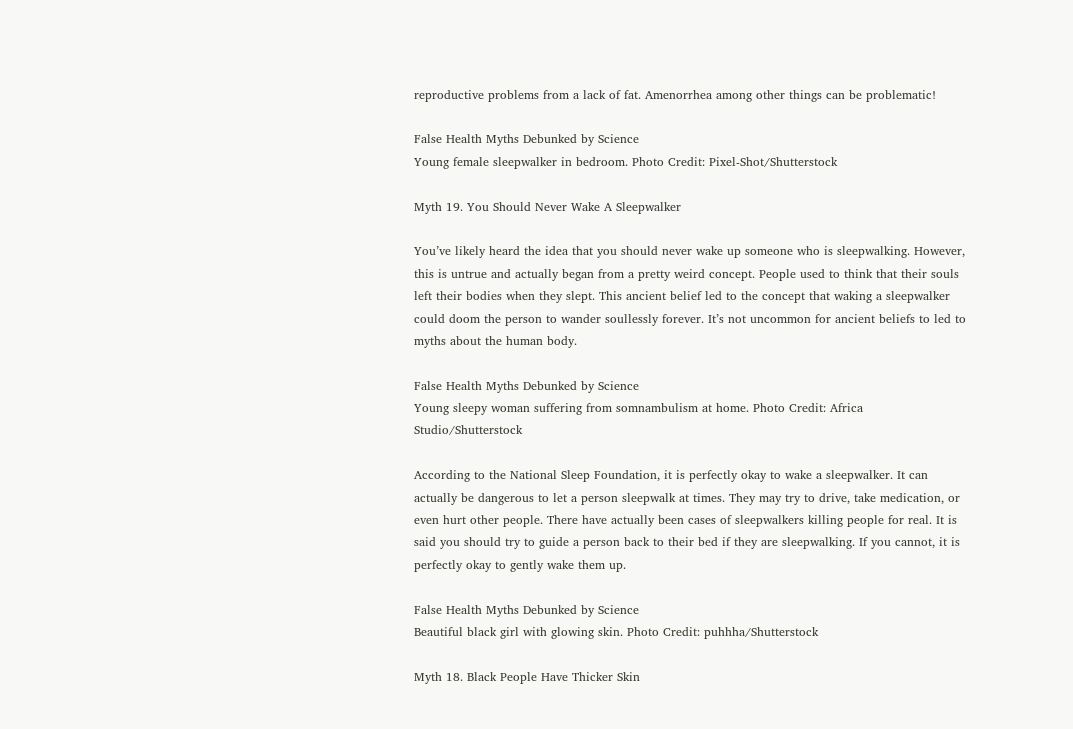reproductive problems from a lack of fat. Amenorrhea among other things can be problematic!

False Health Myths Debunked by Science
Young female sleepwalker in bedroom. Photo Credit: Pixel-Shot/Shutterstock

Myth 19. You Should Never Wake A Sleepwalker

You’ve likely heard the idea that you should never wake up someone who is sleepwalking. However, this is untrue and actually began from a pretty weird concept. People used to think that their souls left their bodies when they slept. This ancient belief led to the concept that waking a sleepwalker could doom the person to wander soullessly forever. It’s not uncommon for ancient beliefs to led to myths about the human body.

False Health Myths Debunked by Science
Young sleepy woman suffering from somnambulism at home. Photo Credit: Africa Studio/Shutterstock

According to the National Sleep Foundation, it is perfectly okay to wake a sleepwalker. It can actually be dangerous to let a person sleepwalk at times. They may try to drive, take medication, or even hurt other people. There have actually been cases of sleepwalkers killing people for real. It is said you should try to guide a person back to their bed if they are sleepwalking. If you cannot, it is perfectly okay to gently wake them up.

False Health Myths Debunked by Science
Beautiful black girl with glowing skin. Photo Credit: puhhha/Shutterstock

Myth 18. Black People Have Thicker Skin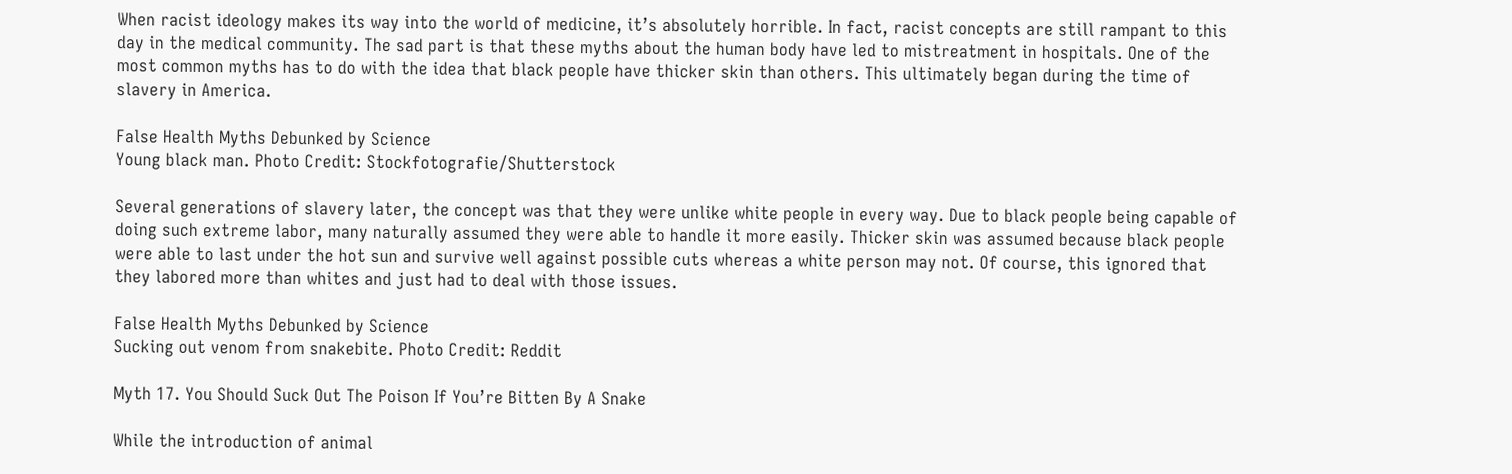When racist ideology makes its way into the world of medicine, it’s absolutely horrible. In fact, racist concepts are still rampant to this day in the medical community. The sad part is that these myths about the human body have led to mistreatment in hospitals. One of the most common myths has to do with the idea that black people have thicker skin than others. This ultimately began during the time of slavery in America.

False Health Myths Debunked by Science
Young black man. Photo Credit: Stockfotografie/Shutterstock

Several generations of slavery later, the concept was that they were unlike white people in every way. Due to black people being capable of doing such extreme labor, many naturally assumed they were able to handle it more easily. Thicker skin was assumed because black people were able to last under the hot sun and survive well against possible cuts whereas a white person may not. Of course, this ignored that they labored more than whites and just had to deal with those issues.

False Health Myths Debunked by Science
Sucking out venom from snakebite. Photo Credit: Reddit

Myth 17. You Should Suck Out The Poison If You’re Bitten By A Snake

While the introduction of animal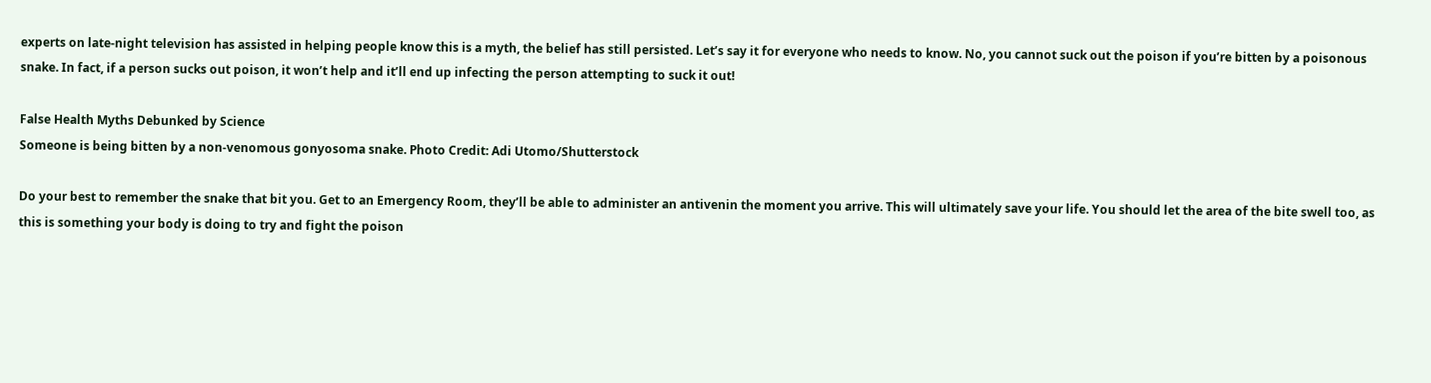experts on late-night television has assisted in helping people know this is a myth, the belief has still persisted. Let’s say it for everyone who needs to know. No, you cannot suck out the poison if you’re bitten by a poisonous snake. In fact, if a person sucks out poison, it won’t help and it’ll end up infecting the person attempting to suck it out!

False Health Myths Debunked by Science
Someone is being bitten by a non-venomous gonyosoma snake. Photo Credit: Adi Utomo/Shutterstock

Do your best to remember the snake that bit you. Get to an Emergency Room, they’ll be able to administer an antivenin the moment you arrive. This will ultimately save your life. You should let the area of the bite swell too, as this is something your body is doing to try and fight the poison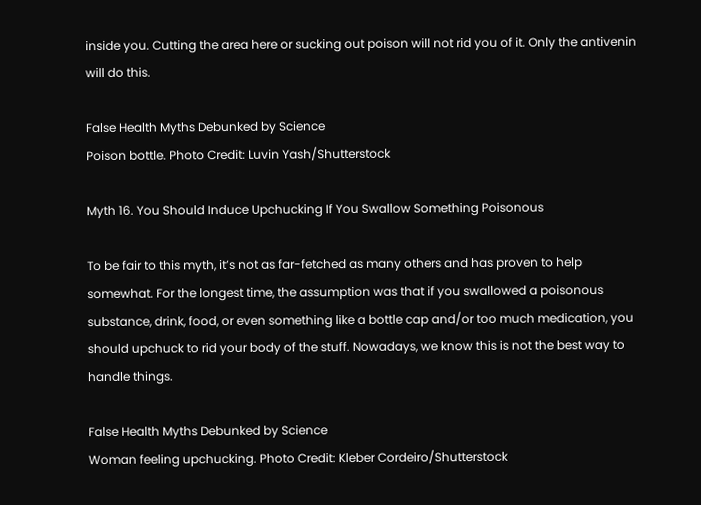inside you. Cutting the area here or sucking out poison will not rid you of it. Only the antivenin will do this.

False Health Myths Debunked by Science
Poison bottle. Photo Credit: Luvin Yash/Shutterstock

Myth 16. You Should Induce Upchucking If You Swallow Something Poisonous

To be fair to this myth, it’s not as far-fetched as many others and has proven to help somewhat. For the longest time, the assumption was that if you swallowed a poisonous substance, drink, food, or even something like a bottle cap and/or too much medication, you should upchuck to rid your body of the stuff. Nowadays, we know this is not the best way to handle things.

False Health Myths Debunked by Science
Woman feeling upchucking. Photo Credit: Kleber Cordeiro/Shutterstock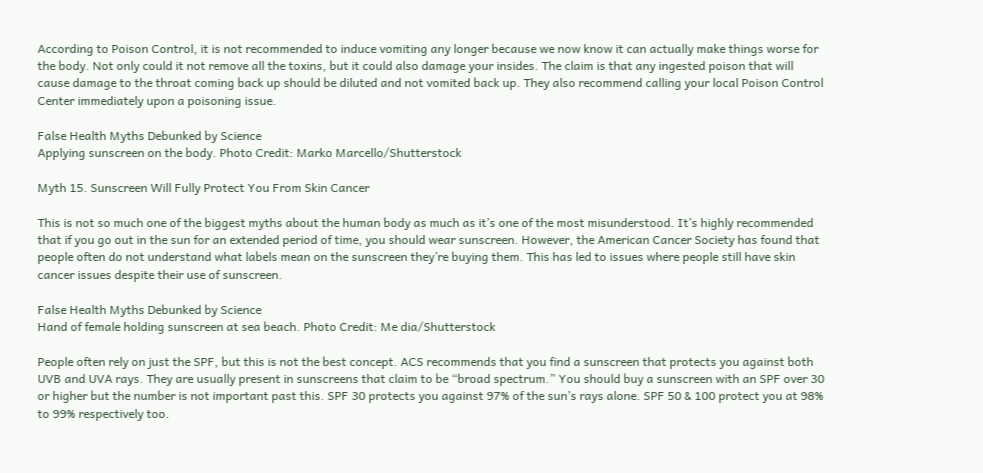According to Poison Control, it is not recommended to induce vomiting any longer because we now know it can actually make things worse for the body. Not only could it not remove all the toxins, but it could also damage your insides. The claim is that any ingested poison that will cause damage to the throat coming back up should be diluted and not vomited back up. They also recommend calling your local Poison Control Center immediately upon a poisoning issue.

False Health Myths Debunked by Science
Applying sunscreen on the body. Photo Credit: Marko Marcello/Shutterstock

Myth 15. Sunscreen Will Fully Protect You From Skin Cancer

This is not so much one of the biggest myths about the human body as much as it’s one of the most misunderstood. It’s highly recommended that if you go out in the sun for an extended period of time, you should wear sunscreen. However, the American Cancer Society has found that people often do not understand what labels mean on the sunscreen they’re buying them. This has led to issues where people still have skin cancer issues despite their use of sunscreen.

False Health Myths Debunked by Science
Hand of female holding sunscreen at sea beach. Photo Credit: Me dia/Shutterstock

People often rely on just the SPF, but this is not the best concept. ACS recommends that you find a sunscreen that protects you against both UVB and UVA rays. They are usually present in sunscreens that claim to be “broad spectrum.” You should buy a sunscreen with an SPF over 30 or higher but the number is not important past this. SPF 30 protects you against 97% of the sun’s rays alone. SPF 50 & 100 protect you at 98% to 99% respectively too.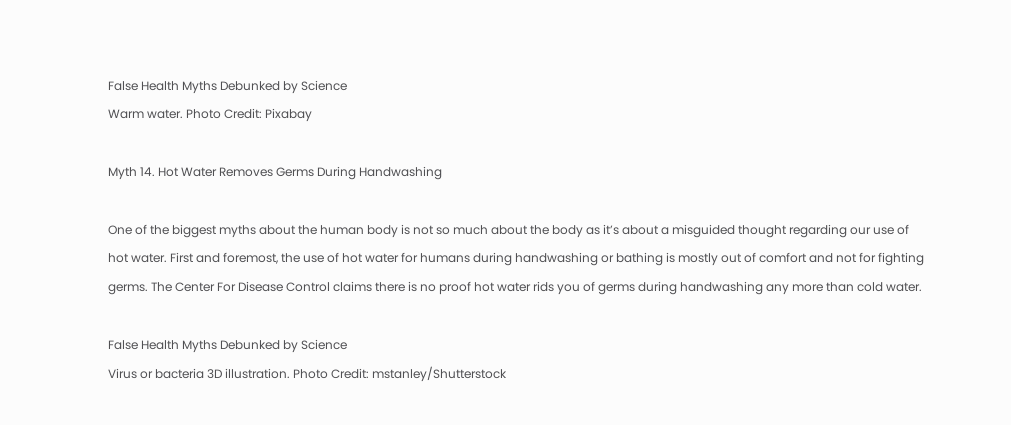False Health Myths Debunked by Science
Warm water. Photo Credit: Pixabay

Myth 14. Hot Water Removes Germs During Handwashing

One of the biggest myths about the human body is not so much about the body as it’s about a misguided thought regarding our use of hot water. First and foremost, the use of hot water for humans during handwashing or bathing is mostly out of comfort and not for fighting germs. The Center For Disease Control claims there is no proof hot water rids you of germs during handwashing any more than cold water.

False Health Myths Debunked by Science
Virus or bacteria 3D illustration. Photo Credit: mstanley/Shutterstock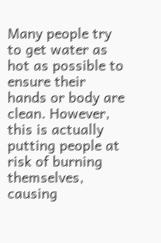Many people try to get water as hot as possible to ensure their hands or body are clean. However, this is actually putting people at risk of burning themselves, causing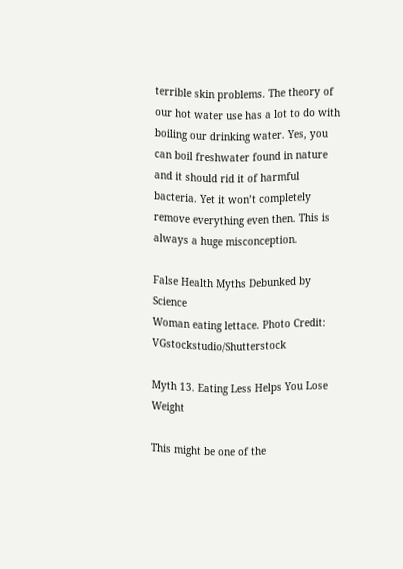terrible skin problems. The theory of our hot water use has a lot to do with boiling our drinking water. Yes, you can boil freshwater found in nature and it should rid it of harmful bacteria. Yet it won’t completely remove everything even then. This is always a huge misconception.

False Health Myths Debunked by Science
Woman eating lettace. Photo Credit: VGstockstudio/Shutterstock

Myth 13. Eating Less Helps You Lose Weight

This might be one of the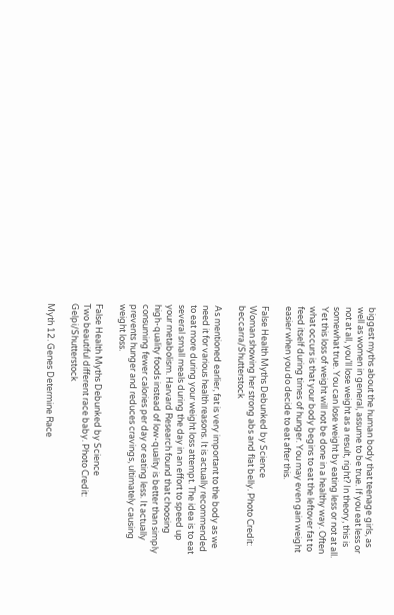biggest myths about the human body that teenage girls, as well as women in general, assume to be true. If you eat less or not at all, you’ll lose weight as a result, right? In theory, this is somewhat true. You can lose weight by eating less or not at all. Yet this loss of weight will not be done in a healthy way. Often what occurs is that your body begins to eat the leftover fat to feed itself during times of hunger. You may even gain weight easier when you do decide to eat after this.

False Health Myths Debunked by Science
Woman showing her strong abs and flat belly. Photo Credit: beccarra/Shutterstock

As mentioned earlier, fat is very important to the body as we need it for various health reasons. It is actually recommended to eat more during your weight loss attempt. The idea is to eat several small meals during the day in an effort to speed up your metabolism. Harvard Research found that choosing high-quality foods instead of low-quality is better than simply consuming fewer calories per day or eating less. It actually prevents hunger and reduces cravings, ultimately causing weight loss.

False Health Myths Debunked by Science
Two beautiful different race baby. Photo Credit: Gelpi/Shutterstock

Myth 12. Genes Determine Race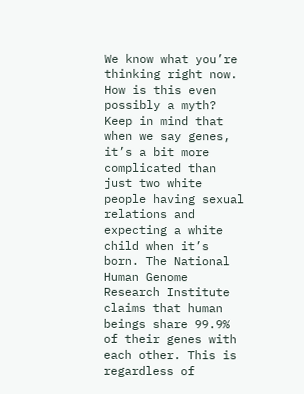We know what you’re thinking right now. How is this even possibly a myth? Keep in mind that when we say genes, it’s a bit more complicated than just two white people having sexual relations and expecting a white child when it’s born. The National Human Genome Research Institute claims that human beings share 99.9% of their genes with each other. This is regardless of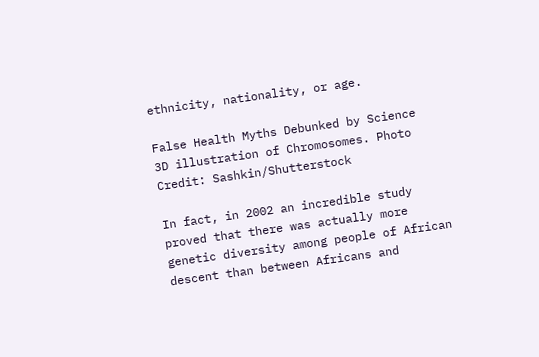ethnicity, nationality, or age.

False Health Myths Debunked by Science
3D illustration of Chromosomes. Photo Credit: Sashkin/Shutterstock

In fact, in 2002 an incredible study proved that there was actually more genetic diversity among people of African descent than between Africans and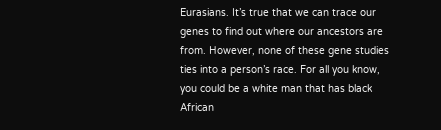Eurasians. It’s true that we can trace our genes to find out where our ancestors are from. However, none of these gene studies ties into a person’s race. For all you know, you could be a white man that has black African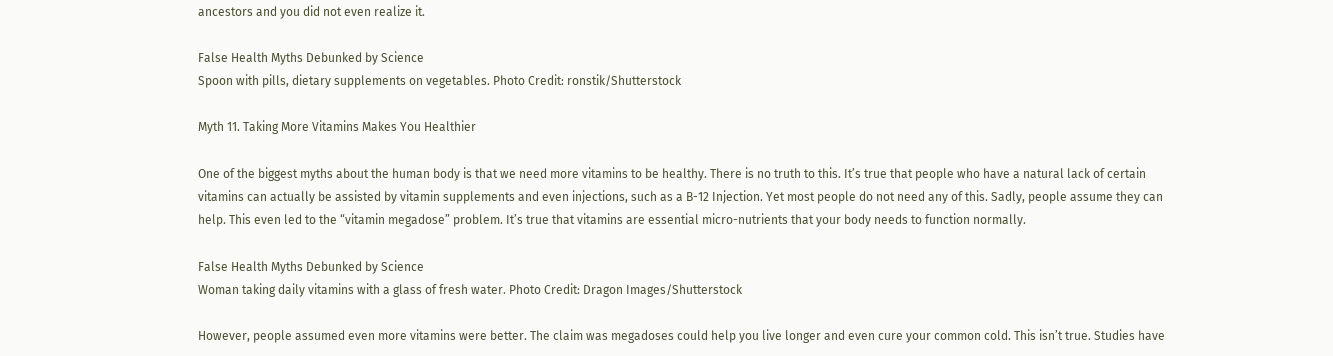ancestors and you did not even realize it.

False Health Myths Debunked by Science
Spoon with pills, dietary supplements on vegetables. Photo Credit: ronstik/Shutterstock

Myth 11. Taking More Vitamins Makes You Healthier

One of the biggest myths about the human body is that we need more vitamins to be healthy. There is no truth to this. It’s true that people who have a natural lack of certain vitamins can actually be assisted by vitamin supplements and even injections, such as a B-12 Injection. Yet most people do not need any of this. Sadly, people assume they can help. This even led to the “vitamin megadose” problem. It’s true that vitamins are essential micro-nutrients that your body needs to function normally.

False Health Myths Debunked by Science
Woman taking daily vitamins with a glass of fresh water. Photo Credit: Dragon Images/Shutterstock

However, people assumed even more vitamins were better. The claim was megadoses could help you live longer and even cure your common cold. This isn’t true. Studies have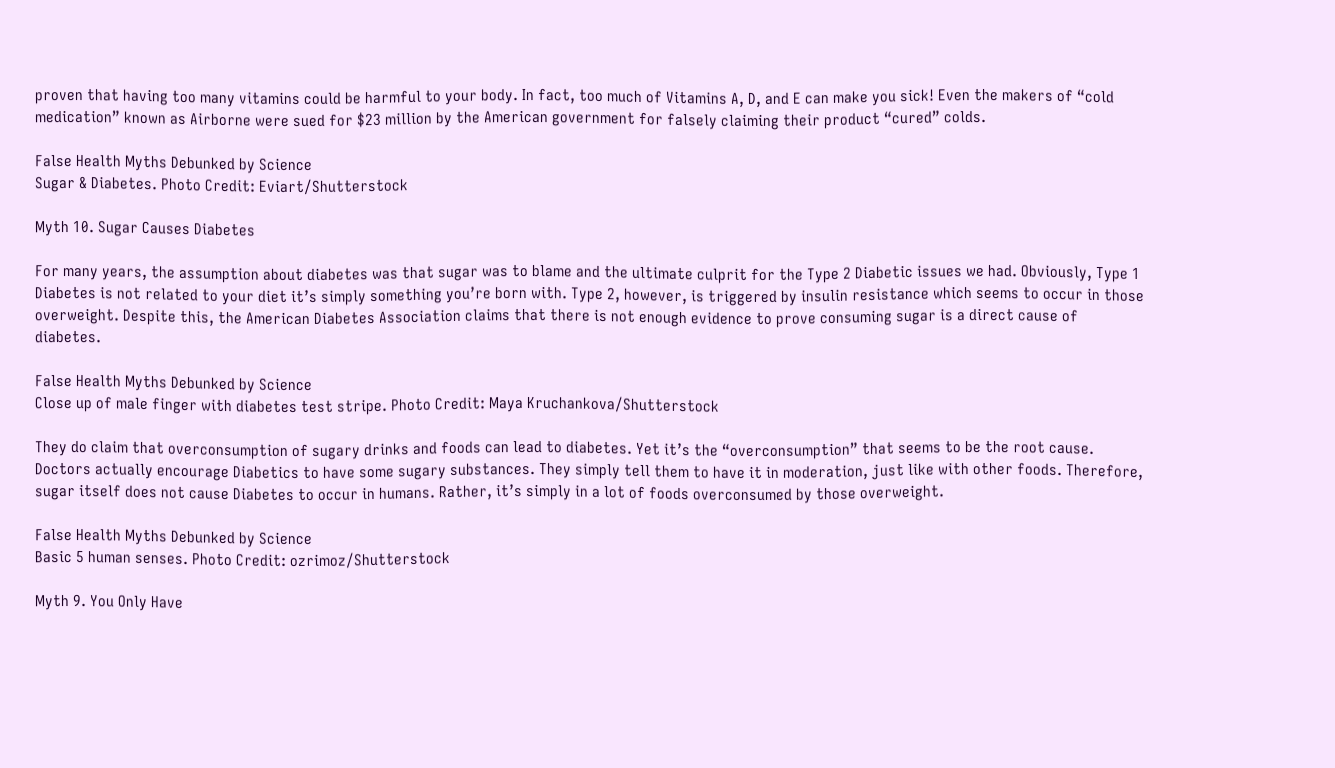proven that having too many vitamins could be harmful to your body. In fact, too much of Vitamins A, D, and E can make you sick! Even the makers of “cold medication” known as Airborne were sued for $23 million by the American government for falsely claiming their product “cured” colds.

False Health Myths Debunked by Science
Sugar & Diabetes. Photo Credit: Eviart/Shutterstock

Myth 10. Sugar Causes Diabetes

For many years, the assumption about diabetes was that sugar was to blame and the ultimate culprit for the Type 2 Diabetic issues we had. Obviously, Type 1 Diabetes is not related to your diet it’s simply something you’re born with. Type 2, however, is triggered by insulin resistance which seems to occur in those overweight. Despite this, the American Diabetes Association claims that there is not enough evidence to prove consuming sugar is a direct cause of diabetes.

False Health Myths Debunked by Science
Close up of male finger with diabetes test stripe. Photo Credit: Maya Kruchankova/Shutterstock

They do claim that overconsumption of sugary drinks and foods can lead to diabetes. Yet it’s the “overconsumption” that seems to be the root cause. Doctors actually encourage Diabetics to have some sugary substances. They simply tell them to have it in moderation, just like with other foods. Therefore, sugar itself does not cause Diabetes to occur in humans. Rather, it’s simply in a lot of foods overconsumed by those overweight.

False Health Myths Debunked by Science
Basic 5 human senses. Photo Credit: ozrimoz/Shutterstock

Myth 9. You Only Have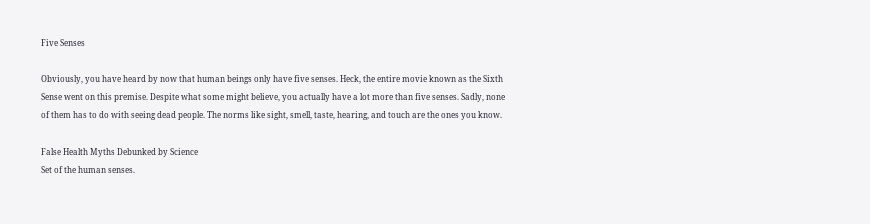Five Senses

Obviously, you have heard by now that human beings only have five senses. Heck, the entire movie known as the Sixth Sense went on this premise. Despite what some might believe, you actually have a lot more than five senses. Sadly, none of them has to do with seeing dead people. The norms like sight, smell, taste, hearing, and touch are the ones you know.

False Health Myths Debunked by Science
Set of the human senses.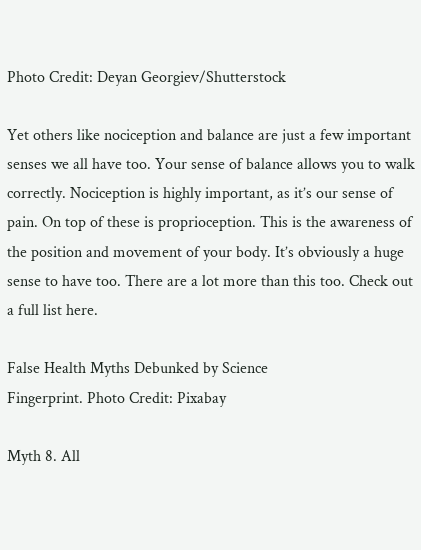Photo Credit: Deyan Georgiev/Shutterstock

Yet others like nociception and balance are just a few important senses we all have too. Your sense of balance allows you to walk correctly. Nociception is highly important, as it’s our sense of pain. On top of these is proprioception. This is the awareness of the position and movement of your body. It’s obviously a huge sense to have too. There are a lot more than this too. Check out a full list here.

False Health Myths Debunked by Science
Fingerprint. Photo Credit: Pixabay

Myth 8. All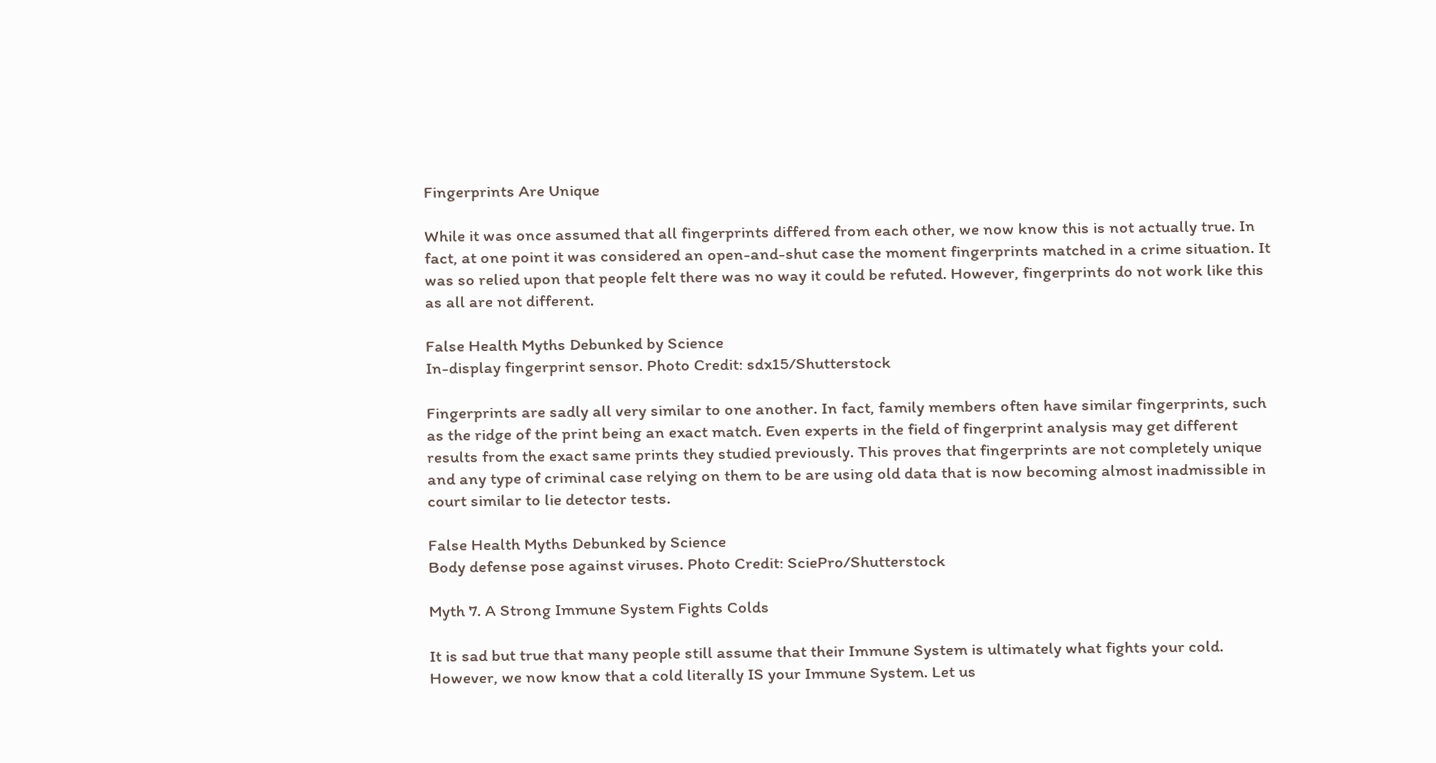Fingerprints Are Unique

While it was once assumed that all fingerprints differed from each other, we now know this is not actually true. In fact, at one point it was considered an open-and-shut case the moment fingerprints matched in a crime situation. It was so relied upon that people felt there was no way it could be refuted. However, fingerprints do not work like this as all are not different.

False Health Myths Debunked by Science
In-display fingerprint sensor. Photo Credit: sdx15/Shutterstock

Fingerprints are sadly all very similar to one another. In fact, family members often have similar fingerprints, such as the ridge of the print being an exact match. Even experts in the field of fingerprint analysis may get different results from the exact same prints they studied previously. This proves that fingerprints are not completely unique and any type of criminal case relying on them to be are using old data that is now becoming almost inadmissible in court similar to lie detector tests.

False Health Myths Debunked by Science
Body defense pose against viruses. Photo Credit: SciePro/Shutterstock

Myth 7. A Strong Immune System Fights Colds

It is sad but true that many people still assume that their Immune System is ultimately what fights your cold. However, we now know that a cold literally IS your Immune System. Let us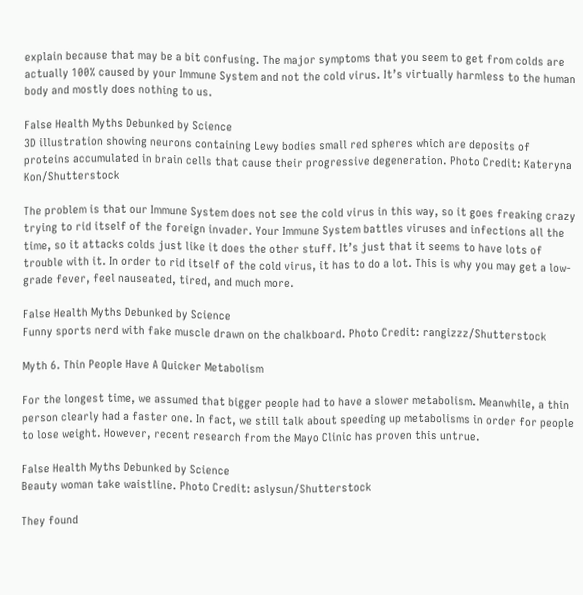explain because that may be a bit confusing. The major symptoms that you seem to get from colds are actually 100% caused by your Immune System and not the cold virus. It’s virtually harmless to the human body and mostly does nothing to us.

False Health Myths Debunked by Science
3D illustration showing neurons containing Lewy bodies small red spheres which are deposits of proteins accumulated in brain cells that cause their progressive degeneration. Photo Credit: Kateryna Kon/Shutterstock

The problem is that our Immune System does not see the cold virus in this way, so it goes freaking crazy trying to rid itself of the foreign invader. Your Immune System battles viruses and infections all the time, so it attacks colds just like it does the other stuff. It’s just that it seems to have lots of trouble with it. In order to rid itself of the cold virus, it has to do a lot. This is why you may get a low-grade fever, feel nauseated, tired, and much more.

False Health Myths Debunked by Science
Funny sports nerd with fake muscle drawn on the chalkboard. Photo Credit: rangizzz/Shutterstock

Myth 6. Thin People Have A Quicker Metabolism

For the longest time, we assumed that bigger people had to have a slower metabolism. Meanwhile, a thin person clearly had a faster one. In fact, we still talk about speeding up metabolisms in order for people to lose weight. However, recent research from the Mayo Clinic has proven this untrue.

False Health Myths Debunked by Science
Beauty woman take waistline. Photo Credit: aslysun/Shutterstock

They found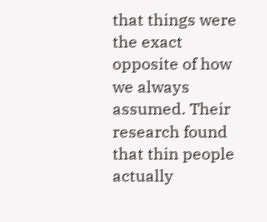that things were the exact opposite of how we always assumed. Their research found that thin people actually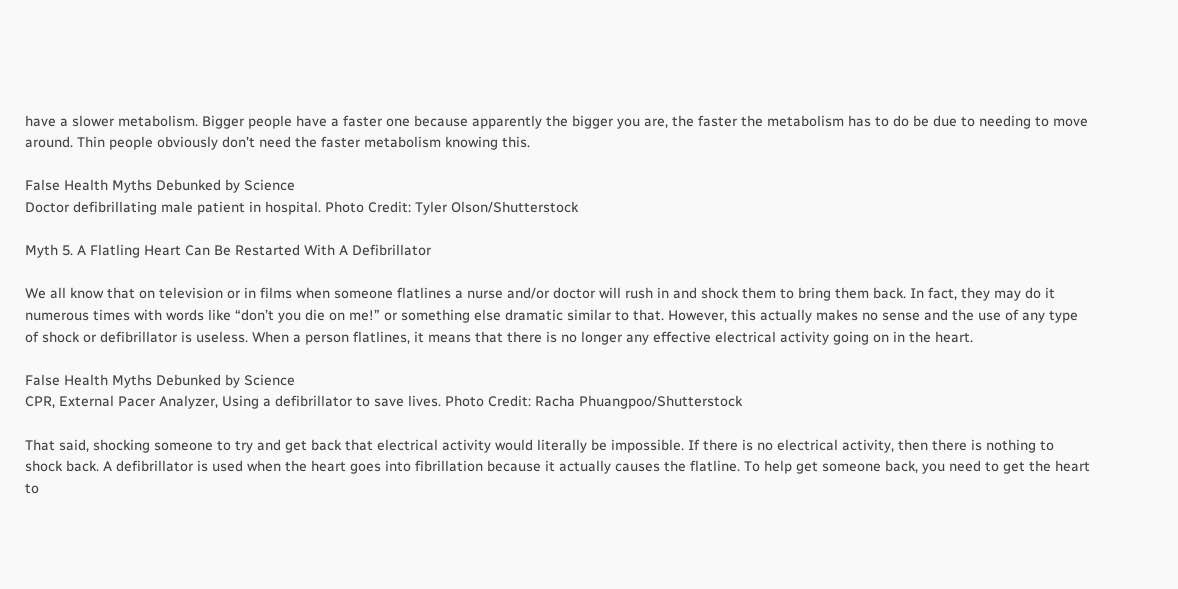have a slower metabolism. Bigger people have a faster one because apparently the bigger you are, the faster the metabolism has to do be due to needing to move around. Thin people obviously don’t need the faster metabolism knowing this.

False Health Myths Debunked by Science
Doctor defibrillating male patient in hospital. Photo Credit: Tyler Olson/Shutterstock

Myth 5. A Flatling Heart Can Be Restarted With A Defibrillator

We all know that on television or in films when someone flatlines a nurse and/or doctor will rush in and shock them to bring them back. In fact, they may do it numerous times with words like “don’t you die on me!” or something else dramatic similar to that. However, this actually makes no sense and the use of any type of shock or defibrillator is useless. When a person flatlines, it means that there is no longer any effective electrical activity going on in the heart.

False Health Myths Debunked by Science
CPR, External Pacer Analyzer, Using a defibrillator to save lives. Photo Credit: Racha Phuangpoo/Shutterstock

That said, shocking someone to try and get back that electrical activity would literally be impossible. If there is no electrical activity, then there is nothing to shock back. A defibrillator is used when the heart goes into fibrillation because it actually causes the flatline. To help get someone back, you need to get the heart to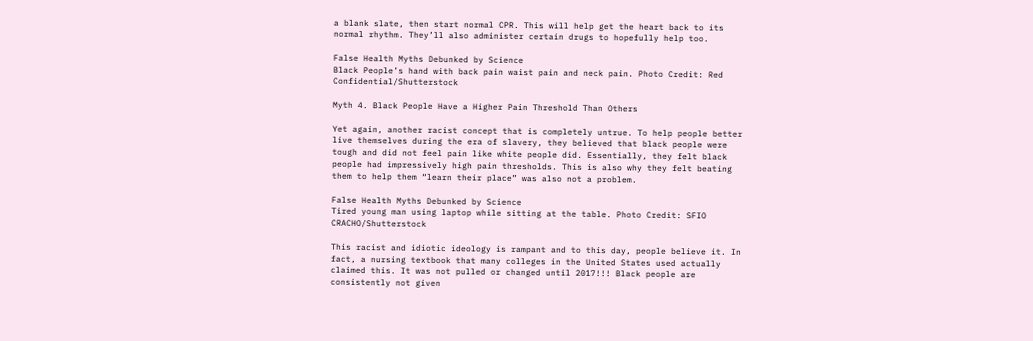a blank slate, then start normal CPR. This will help get the heart back to its normal rhythm. They’ll also administer certain drugs to hopefully help too.

False Health Myths Debunked by Science
Black People’s hand with back pain waist pain and neck pain. Photo Credit: Red Confidential/Shutterstock

Myth 4. Black People Have a Higher Pain Threshold Than Others

Yet again, another racist concept that is completely untrue. To help people better live themselves during the era of slavery, they believed that black people were tough and did not feel pain like white people did. Essentially, they felt black people had impressively high pain thresholds. This is also why they felt beating them to help them “learn their place” was also not a problem.

False Health Myths Debunked by Science
Tired young man using laptop while sitting at the table. Photo Credit: SFIO CRACHO/Shutterstock

This racist and idiotic ideology is rampant and to this day, people believe it. In fact, a nursing textbook that many colleges in the United States used actually claimed this. It was not pulled or changed until 2017!!! Black people are consistently not given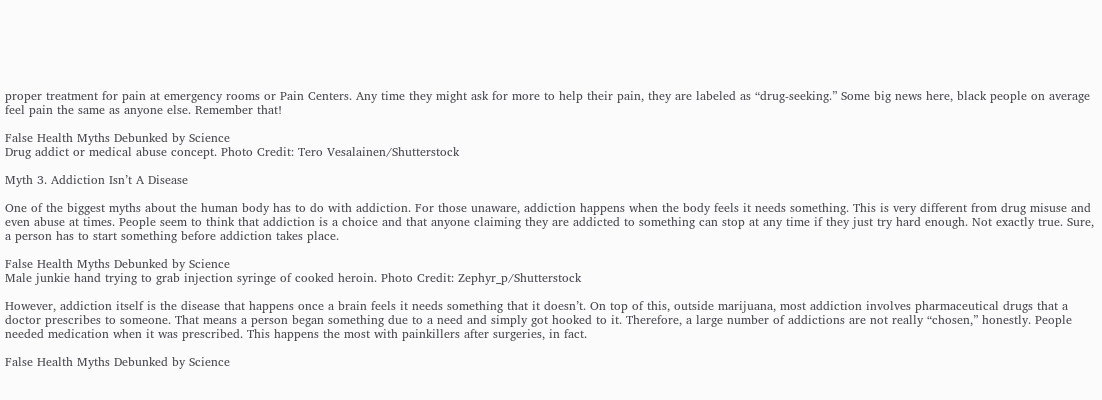proper treatment for pain at emergency rooms or Pain Centers. Any time they might ask for more to help their pain, they are labeled as “drug-seeking.” Some big news here, black people on average feel pain the same as anyone else. Remember that!

False Health Myths Debunked by Science
Drug addict or medical abuse concept. Photo Credit: Tero Vesalainen/Shutterstock

Myth 3. Addiction Isn’t A Disease

One of the biggest myths about the human body has to do with addiction. For those unaware, addiction happens when the body feels it needs something. This is very different from drug misuse and even abuse at times. People seem to think that addiction is a choice and that anyone claiming they are addicted to something can stop at any time if they just try hard enough. Not exactly true. Sure, a person has to start something before addiction takes place.

False Health Myths Debunked by Science
Male junkie hand trying to grab injection syringe of cooked heroin. Photo Credit: Zephyr_p/Shutterstock

However, addiction itself is the disease that happens once a brain feels it needs something that it doesn’t. On top of this, outside marijuana, most addiction involves pharmaceutical drugs that a doctor prescribes to someone. That means a person began something due to a need and simply got hooked to it. Therefore, a large number of addictions are not really “chosen,” honestly. People needed medication when it was prescribed. This happens the most with painkillers after surgeries, in fact.

False Health Myths Debunked by Science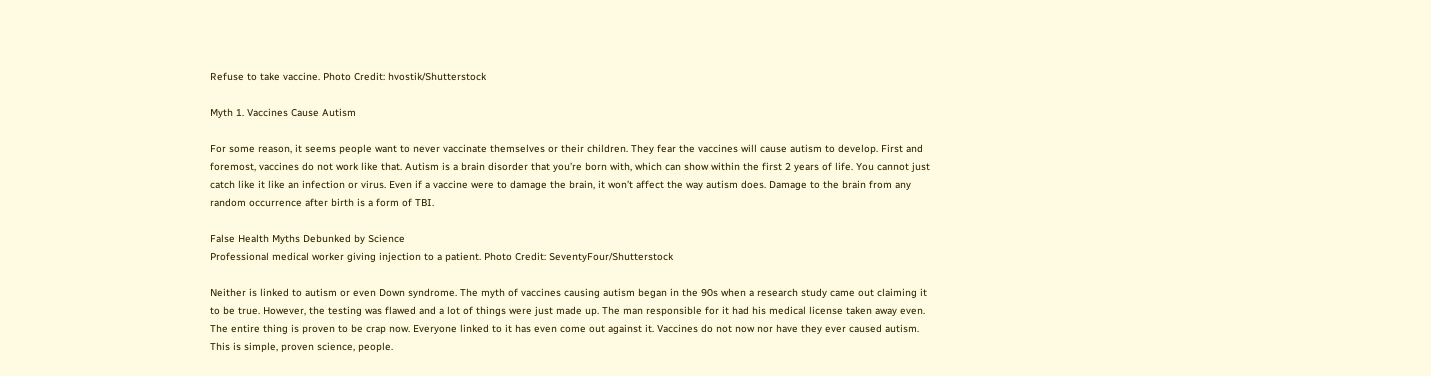Refuse to take vaccine. Photo Credit: hvostik/Shutterstock

Myth 1. Vaccines Cause Autism

For some reason, it seems people want to never vaccinate themselves or their children. They fear the vaccines will cause autism to develop. First and foremost, vaccines do not work like that. Autism is a brain disorder that you’re born with, which can show within the first 2 years of life. You cannot just catch like it like an infection or virus. Even if a vaccine were to damage the brain, it won’t affect the way autism does. Damage to the brain from any random occurrence after birth is a form of TBI.

False Health Myths Debunked by Science
Professional medical worker giving injection to a patient. Photo Credit: SeventyFour/Shutterstock

Neither is linked to autism or even Down syndrome. The myth of vaccines causing autism began in the 90s when a research study came out claiming it to be true. However, the testing was flawed and a lot of things were just made up. The man responsible for it had his medical license taken away even. The entire thing is proven to be crap now. Everyone linked to it has even come out against it. Vaccines do not now nor have they ever caused autism. This is simple, proven science, people.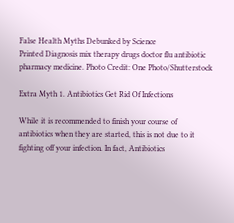False Health Myths Debunked by Science
Printed Diagnosis mix therapy drugs doctor flu antibiotic pharmacy medicine. Photo Credit: One Photo/Shutterstock

Extra Myth 1. Antibiotics Get Rid Of Infections

While it is recommended to finish your course of antibiotics when they are started, this is not due to it fighting off your infection. In fact, Antibiotics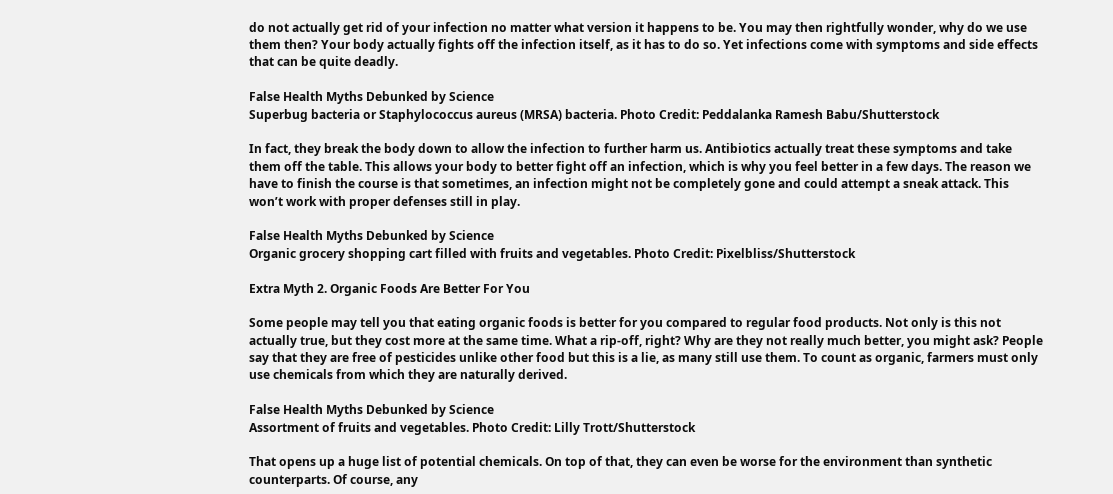do not actually get rid of your infection no matter what version it happens to be. You may then rightfully wonder, why do we use them then? Your body actually fights off the infection itself, as it has to do so. Yet infections come with symptoms and side effects that can be quite deadly.

False Health Myths Debunked by Science
Superbug bacteria or Staphylococcus aureus (MRSA) bacteria. Photo Credit: Peddalanka Ramesh Babu/Shutterstock

In fact, they break the body down to allow the infection to further harm us. Antibiotics actually treat these symptoms and take them off the table. This allows your body to better fight off an infection, which is why you feel better in a few days. The reason we have to finish the course is that sometimes, an infection might not be completely gone and could attempt a sneak attack. This won’t work with proper defenses still in play.

False Health Myths Debunked by Science
Organic grocery shopping cart filled with fruits and vegetables. Photo Credit: Pixelbliss/Shutterstock

Extra Myth 2. Organic Foods Are Better For You

Some people may tell you that eating organic foods is better for you compared to regular food products. Not only is this not actually true, but they cost more at the same time. What a rip-off, right? Why are they not really much better, you might ask? People say that they are free of pesticides unlike other food but this is a lie, as many still use them. To count as organic, farmers must only use chemicals from which they are naturally derived.

False Health Myths Debunked by Science
Assortment of fruits and vegetables. Photo Credit: Lilly Trott/Shutterstock

That opens up a huge list of potential chemicals. On top of that, they can even be worse for the environment than synthetic counterparts. Of course, any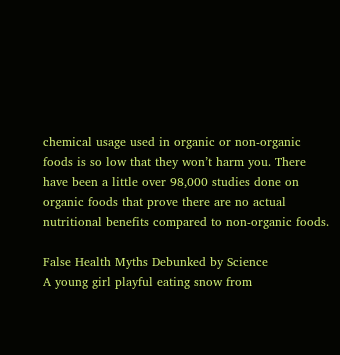chemical usage used in organic or non-organic foods is so low that they won’t harm you. There have been a little over 98,000 studies done on organic foods that prove there are no actual nutritional benefits compared to non-organic foods.

False Health Myths Debunked by Science
A young girl playful eating snow from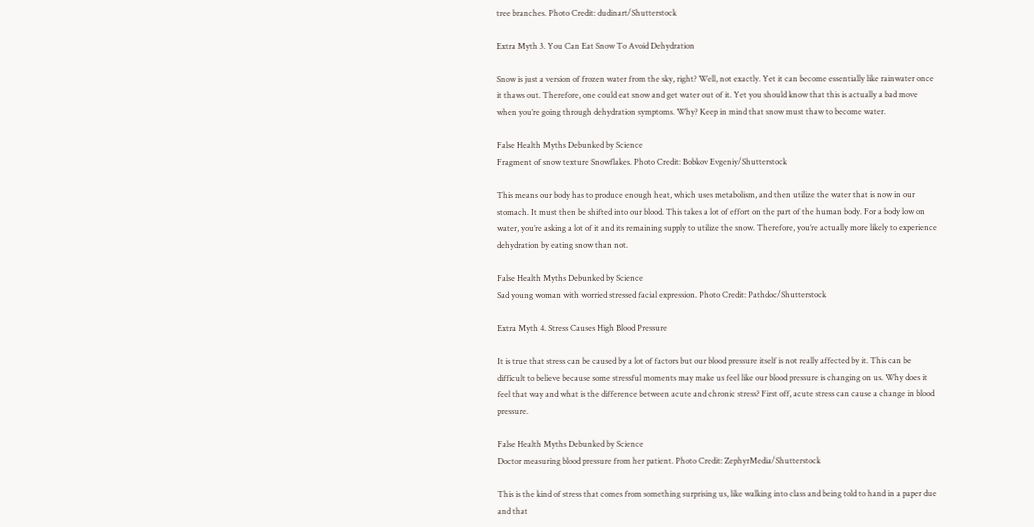tree branches. Photo Credit: dudinart/Shutterstock

Extra Myth 3. You Can Eat Snow To Avoid Dehydration

Snow is just a version of frozen water from the sky, right? Well, not exactly. Yet it can become essentially like rainwater once it thaws out. Therefore, one could eat snow and get water out of it. Yet you should know that this is actually a bad move when you’re going through dehydration symptoms. Why? Keep in mind that snow must thaw to become water.

False Health Myths Debunked by Science
Fragment of snow texture Snowflakes. Photo Credit: Bobkov Evgeniy/Shutterstock

This means our body has to produce enough heat, which uses metabolism, and then utilize the water that is now in our stomach. It must then be shifted into our blood. This takes a lot of effort on the part of the human body. For a body low on water, you’re asking a lot of it and its remaining supply to utilize the snow. Therefore, you’re actually more likely to experience dehydration by eating snow than not.

False Health Myths Debunked by Science
Sad young woman with worried stressed facial expression. Photo Credit: Pathdoc/Shutterstock

Extra Myth 4. Stress Causes High Blood Pressure

It is true that stress can be caused by a lot of factors but our blood pressure itself is not really affected by it. This can be difficult to believe because some stressful moments may make us feel like our blood pressure is changing on us. Why does it feel that way and what is the difference between acute and chronic stress? First off, acute stress can cause a change in blood pressure.

False Health Myths Debunked by Science
Doctor measuring blood pressure from her patient. Photo Credit: ZephyrMedia/Shutterstock

This is the kind of stress that comes from something surprising us, like walking into class and being told to hand in a paper due and that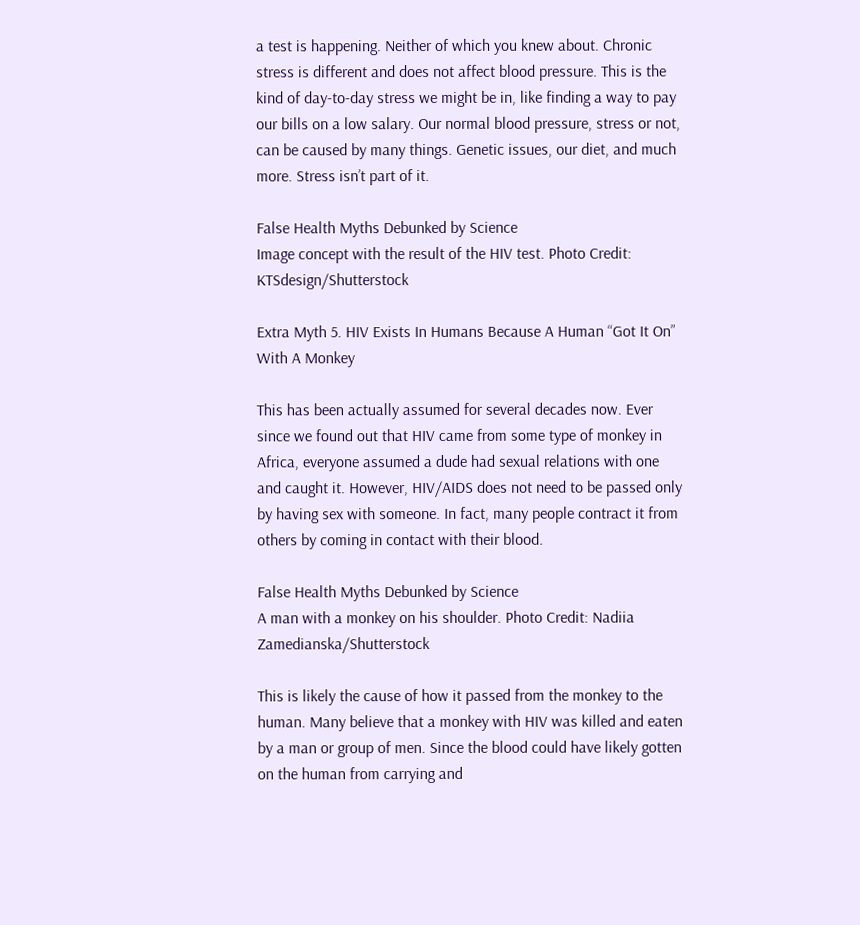a test is happening. Neither of which you knew about. Chronic stress is different and does not affect blood pressure. This is the kind of day-to-day stress we might be in, like finding a way to pay our bills on a low salary. Our normal blood pressure, stress or not, can be caused by many things. Genetic issues, our diet, and much more. Stress isn’t part of it.

False Health Myths Debunked by Science
Image concept with the result of the HIV test. Photo Credit: KTSdesign/Shutterstock

Extra Myth 5. HIV Exists In Humans Because A Human “Got It On” With A Monkey

This has been actually assumed for several decades now. Ever since we found out that HIV came from some type of monkey in Africa, everyone assumed a dude had sexual relations with one and caught it. However, HIV/AIDS does not need to be passed only by having sex with someone. In fact, many people contract it from others by coming in contact with their blood.

False Health Myths Debunked by Science
A man with a monkey on his shoulder. Photo Credit: Nadiia Zamedianska/Shutterstock

This is likely the cause of how it passed from the monkey to the human. Many believe that a monkey with HIV was killed and eaten by a man or group of men. Since the blood could have likely gotten on the human from carrying and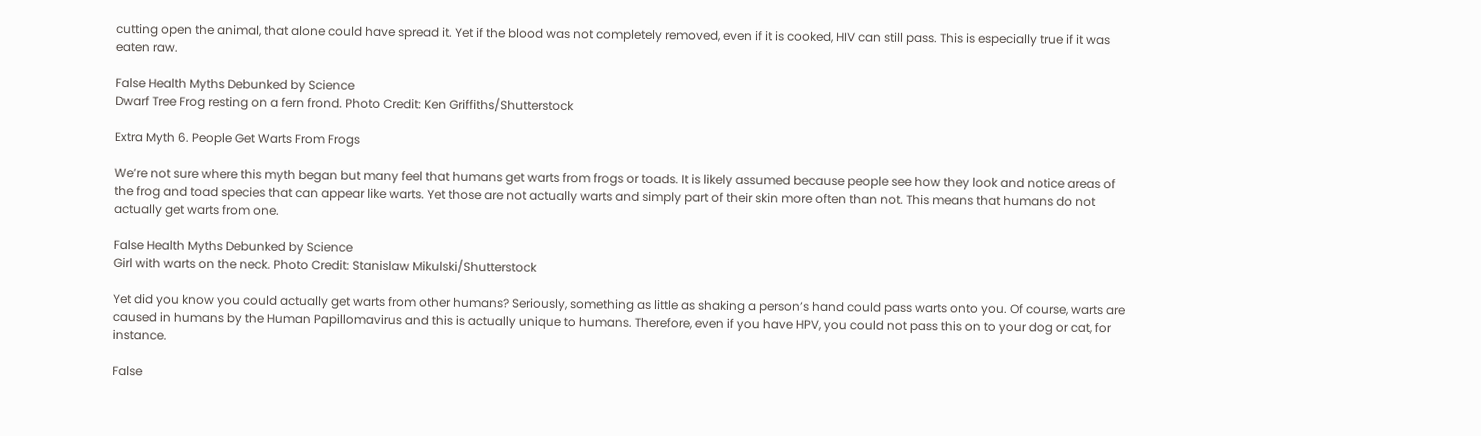cutting open the animal, that alone could have spread it. Yet if the blood was not completely removed, even if it is cooked, HIV can still pass. This is especially true if it was eaten raw.

False Health Myths Debunked by Science
Dwarf Tree Frog resting on a fern frond. Photo Credit: Ken Griffiths/Shutterstock

Extra Myth 6. People Get Warts From Frogs

We’re not sure where this myth began but many feel that humans get warts from frogs or toads. It is likely assumed because people see how they look and notice areas of the frog and toad species that can appear like warts. Yet those are not actually warts and simply part of their skin more often than not. This means that humans do not actually get warts from one.

False Health Myths Debunked by Science
Girl with warts on the neck. Photo Credit: Stanislaw Mikulski/Shutterstock

Yet did you know you could actually get warts from other humans? Seriously, something as little as shaking a person’s hand could pass warts onto you. Of course, warts are caused in humans by the Human Papillomavirus and this is actually unique to humans. Therefore, even if you have HPV, you could not pass this on to your dog or cat, for instance.

False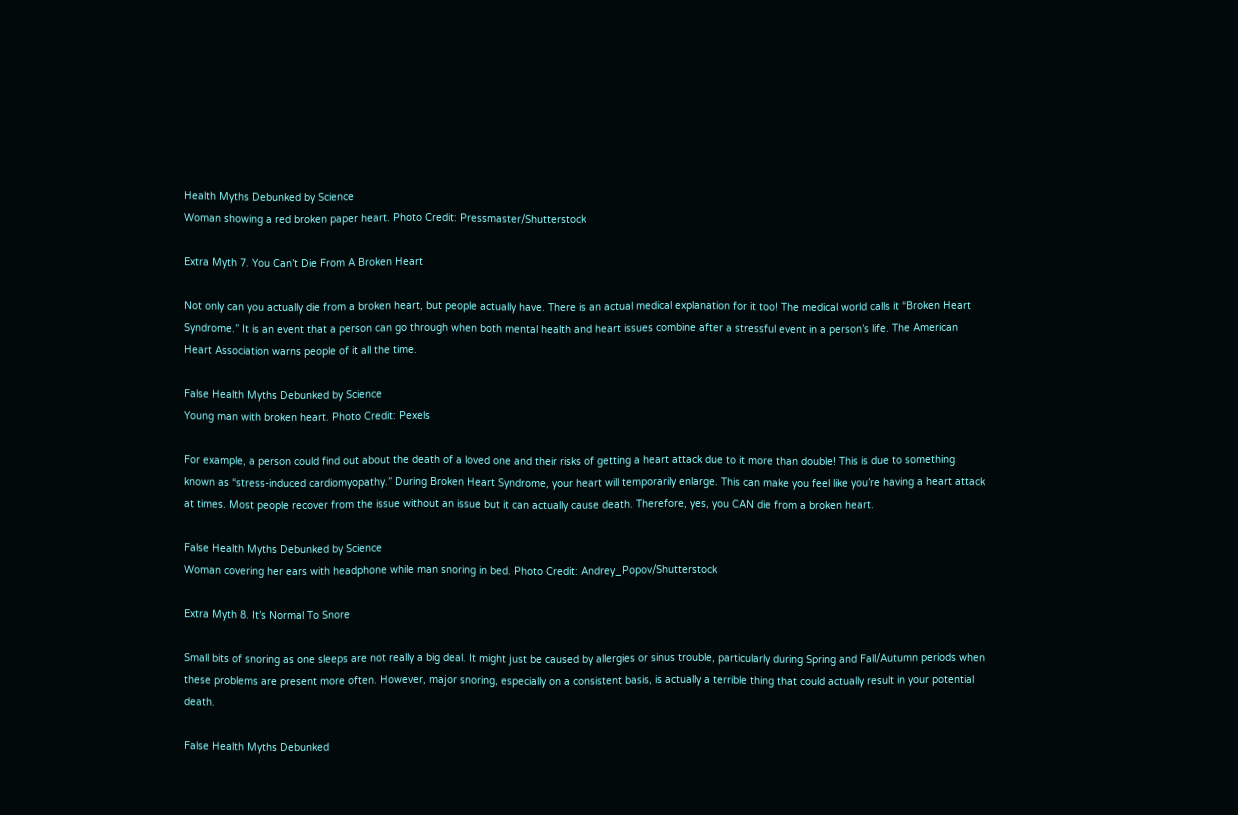Health Myths Debunked by Science
Woman showing a red broken paper heart. Photo Credit: Pressmaster/Shutterstock

Extra Myth 7. You Can’t Die From A Broken Heart

Not only can you actually die from a broken heart, but people actually have. There is an actual medical explanation for it too! The medical world calls it “Broken Heart Syndrome.” It is an event that a person can go through when both mental health and heart issues combine after a stressful event in a person’s life. The American Heart Association warns people of it all the time.

False Health Myths Debunked by Science
Young man with broken heart. Photo Credit: Pexels

For example, a person could find out about the death of a loved one and their risks of getting a heart attack due to it more than double! This is due to something known as “stress-induced cardiomyopathy.” During Broken Heart Syndrome, your heart will temporarily enlarge. This can make you feel like you’re having a heart attack at times. Most people recover from the issue without an issue but it can actually cause death. Therefore, yes, you CAN die from a broken heart.

False Health Myths Debunked by Science
Woman covering her ears with headphone while man snoring in bed. Photo Credit: Andrey_Popov/Shutterstock

Extra Myth 8. It’s Normal To Snore

Small bits of snoring as one sleeps are not really a big deal. It might just be caused by allergies or sinus trouble, particularly during Spring and Fall/Autumn periods when these problems are present more often. However, major snoring, especially on a consistent basis, is actually a terrible thing that could actually result in your potential death.

False Health Myths Debunked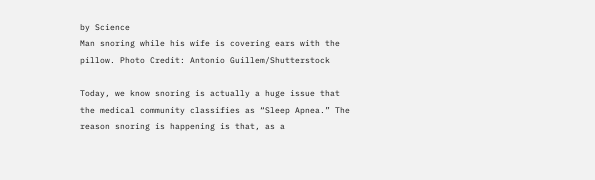by Science
Man snoring while his wife is covering ears with the pillow. Photo Credit: Antonio Guillem/Shutterstock

Today, we know snoring is actually a huge issue that the medical community classifies as “Sleep Apnea.” The reason snoring is happening is that, as a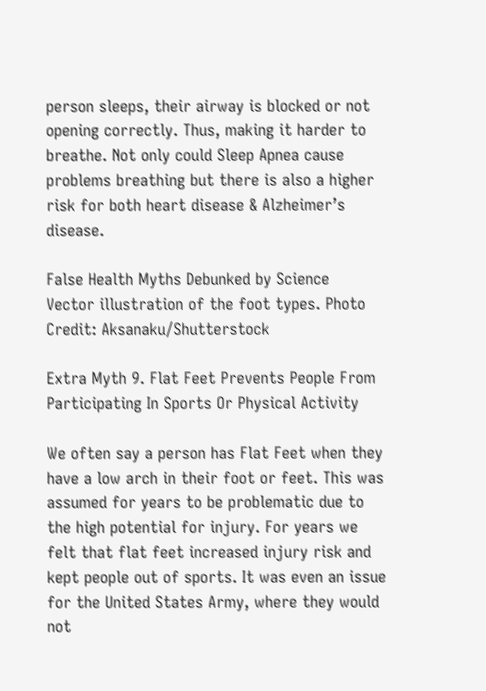person sleeps, their airway is blocked or not opening correctly. Thus, making it harder to breathe. Not only could Sleep Apnea cause problems breathing but there is also a higher risk for both heart disease & Alzheimer’s disease.

False Health Myths Debunked by Science
Vector illustration of the foot types. Photo Credit: Aksanaku/Shutterstock

Extra Myth 9. Flat Feet Prevents People From Participating In Sports Or Physical Activity

We often say a person has Flat Feet when they have a low arch in their foot or feet. This was assumed for years to be problematic due to the high potential for injury. For years we felt that flat feet increased injury risk and kept people out of sports. It was even an issue for the United States Army, where they would not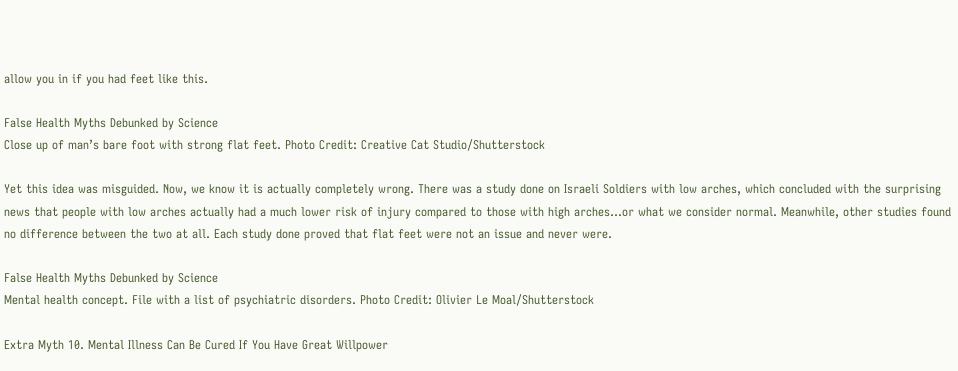allow you in if you had feet like this.

False Health Myths Debunked by Science
Close up of man’s bare foot with strong flat feet. Photo Credit: Creative Cat Studio/Shutterstock

Yet this idea was misguided. Now, we know it is actually completely wrong. There was a study done on Israeli Soldiers with low arches, which concluded with the surprising news that people with low arches actually had a much lower risk of injury compared to those with high arches…or what we consider normal. Meanwhile, other studies found no difference between the two at all. Each study done proved that flat feet were not an issue and never were.

False Health Myths Debunked by Science
Mental health concept. File with a list of psychiatric disorders. Photo Credit: Olivier Le Moal/Shutterstock

Extra Myth 10. Mental Illness Can Be Cured If You Have Great Willpower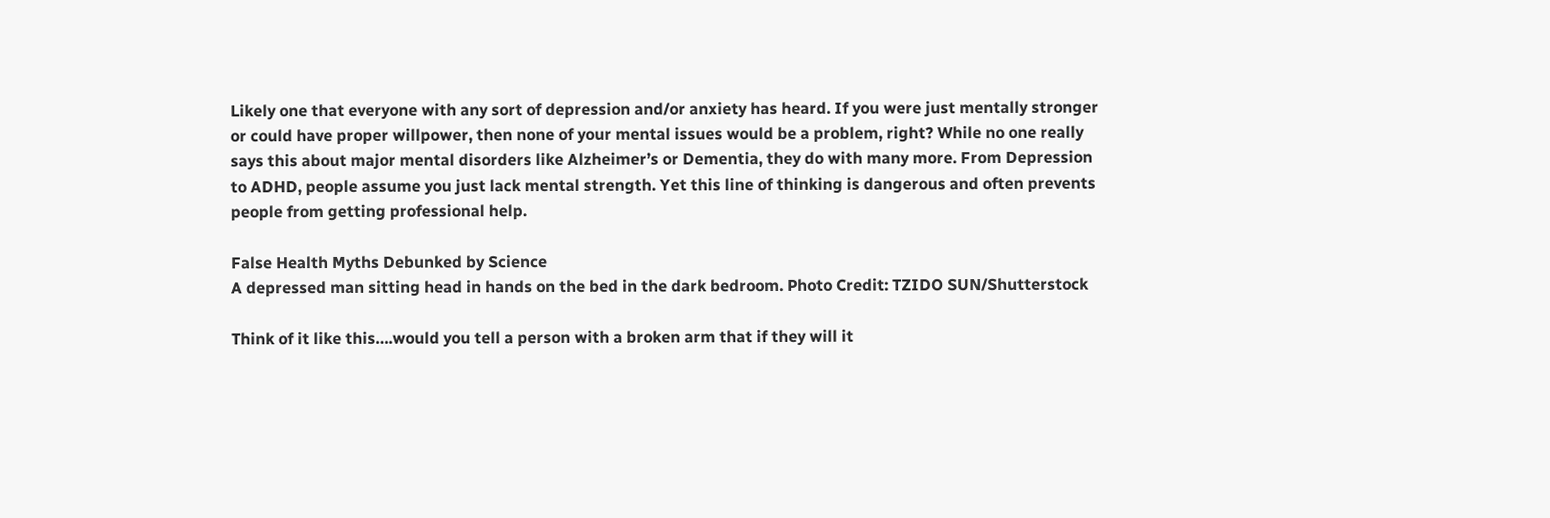Likely one that everyone with any sort of depression and/or anxiety has heard. If you were just mentally stronger or could have proper willpower, then none of your mental issues would be a problem, right? While no one really says this about major mental disorders like Alzheimer’s or Dementia, they do with many more. From Depression to ADHD, people assume you just lack mental strength. Yet this line of thinking is dangerous and often prevents people from getting professional help.

False Health Myths Debunked by Science
A depressed man sitting head in hands on the bed in the dark bedroom. Photo Credit: TZIDO SUN/Shutterstock

Think of it like this….would you tell a person with a broken arm that if they will it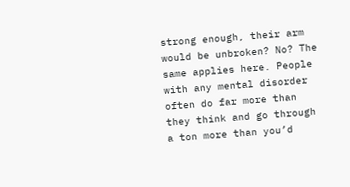strong enough, their arm would be unbroken? No? The same applies here. People with any mental disorder often do far more than they think and go through a ton more than you’d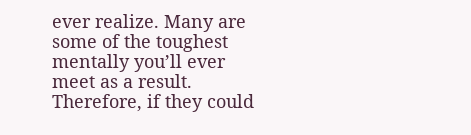ever realize. Many are some of the toughest mentally you’ll ever meet as a result. Therefore, if they could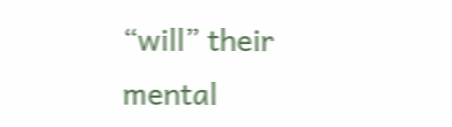“will” their mental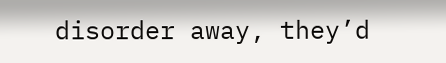disorder away, they’d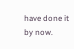have done it by now.